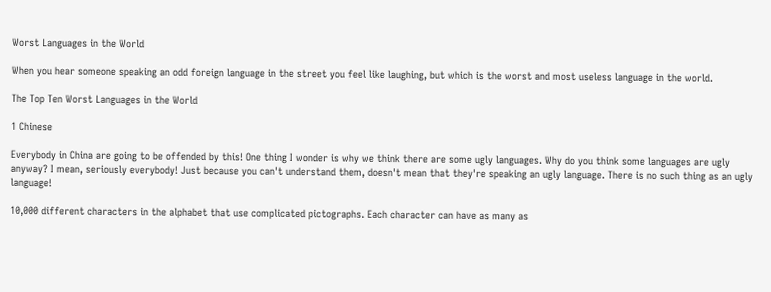Worst Languages in the World

When you hear someone speaking an odd foreign language in the street you feel like laughing, but which is the worst and most useless language in the world.

The Top Ten Worst Languages in the World

1 Chinese

Everybody in China are going to be offended by this! One thing I wonder is why we think there are some ugly languages. Why do you think some languages are ugly anyway? I mean, seriously everybody! Just because you can't understand them, doesn't mean that they're speaking an ugly language. There is no such thing as an ugly language!

10,000 different characters in the alphabet that use complicated pictographs. Each character can have as many as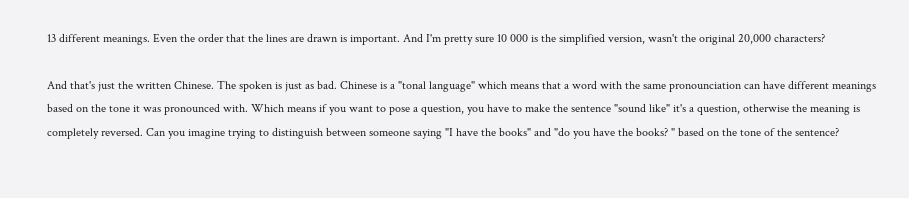13 different meanings. Even the order that the lines are drawn is important. And I'm pretty sure 10 000 is the simplified version, wasn't the original 20,000 characters?

And that's just the written Chinese. The spoken is just as bad. Chinese is a "tonal language" which means that a word with the same pronounciation can have different meanings based on the tone it was pronounced with. Which means if you want to pose a question, you have to make the sentence "sound like" it's a question, otherwise the meaning is completely reversed. Can you imagine trying to distinguish between someone saying "I have the books" and "do you have the books? " based on the tone of the sentence?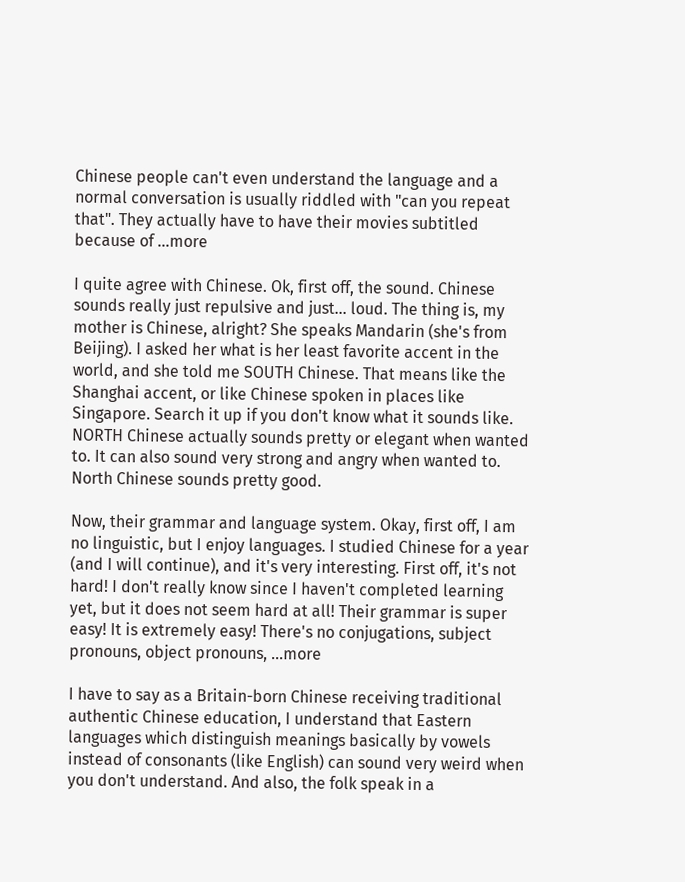Chinese people can't even understand the language and a normal conversation is usually riddled with "can you repeat that". They actually have to have their movies subtitled because of ...more

I quite agree with Chinese. Ok, first off, the sound. Chinese sounds really just repulsive and just... loud. The thing is, my mother is Chinese, alright? She speaks Mandarin (she's from Beijing). I asked her what is her least favorite accent in the world, and she told me SOUTH Chinese. That means like the Shanghai accent, or like Chinese spoken in places like Singapore. Search it up if you don't know what it sounds like. NORTH Chinese actually sounds pretty or elegant when wanted to. It can also sound very strong and angry when wanted to. North Chinese sounds pretty good.

Now, their grammar and language system. Okay, first off, I am no linguistic, but I enjoy languages. I studied Chinese for a year (and I will continue), and it's very interesting. First off, it's not hard! I don't really know since I haven't completed learning yet, but it does not seem hard at all! Their grammar is super easy! It is extremely easy! There's no conjugations, subject pronouns, object pronouns, ...more

I have to say as a Britain-born Chinese receiving traditional authentic Chinese education, I understand that Eastern languages which distinguish meanings basically by vowels instead of consonants (like English) can sound very weird when you don't understand. And also, the folk speak in a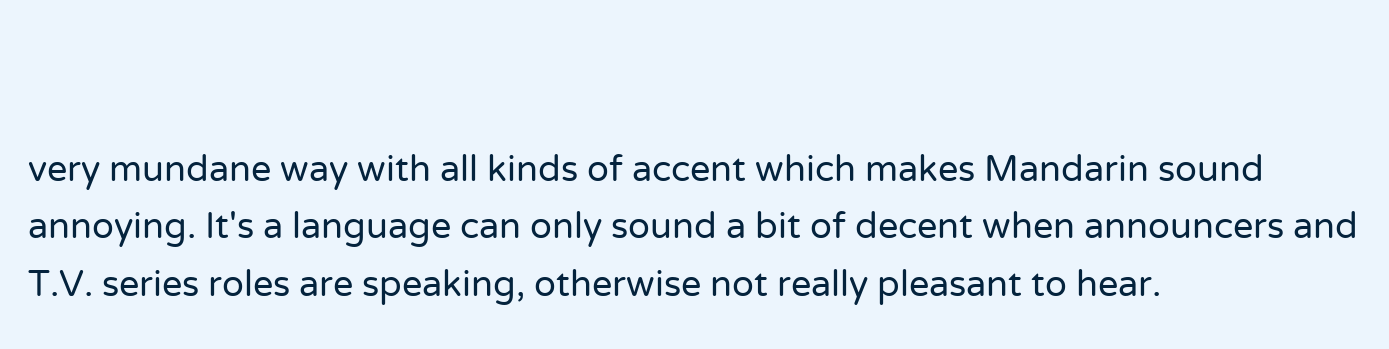very mundane way with all kinds of accent which makes Mandarin sound annoying. It's a language can only sound a bit of decent when announcers and T.V. series roles are speaking, otherwise not really pleasant to hear.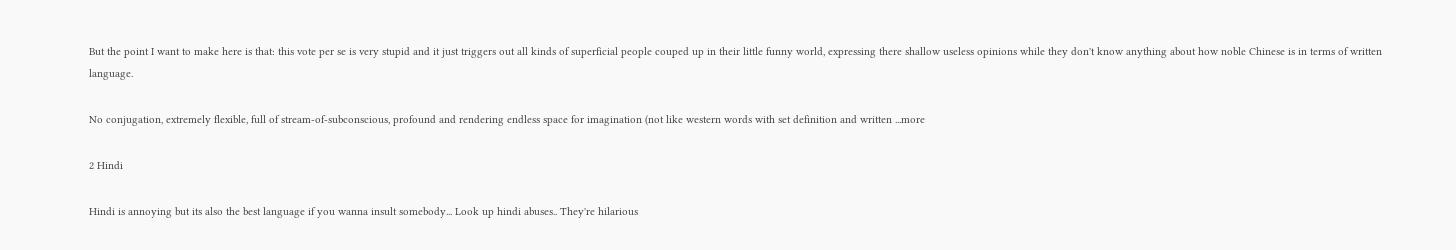But the point I want to make here is that: this vote per se is very stupid and it just triggers out all kinds of superficial people couped up in their little funny world, expressing there shallow useless opinions while they don't know anything about how noble Chinese is in terms of written language.

No conjugation, extremely flexible, full of stream-of-subconscious, profound and rendering endless space for imagination (not like western words with set definition and written ...more

2 Hindi

Hindi is annoying but its also the best language if you wanna insult somebody... Look up hindi abuses.. They're hilarious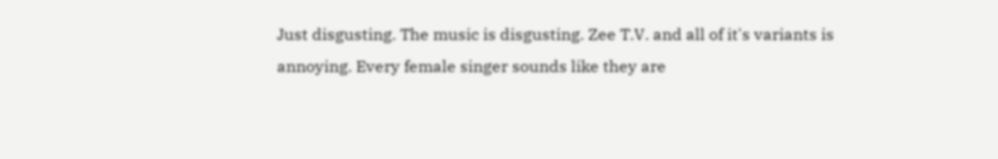Just disgusting. The music is disgusting. Zee T.V. and all of it's variants is annoying. Every female singer sounds like they are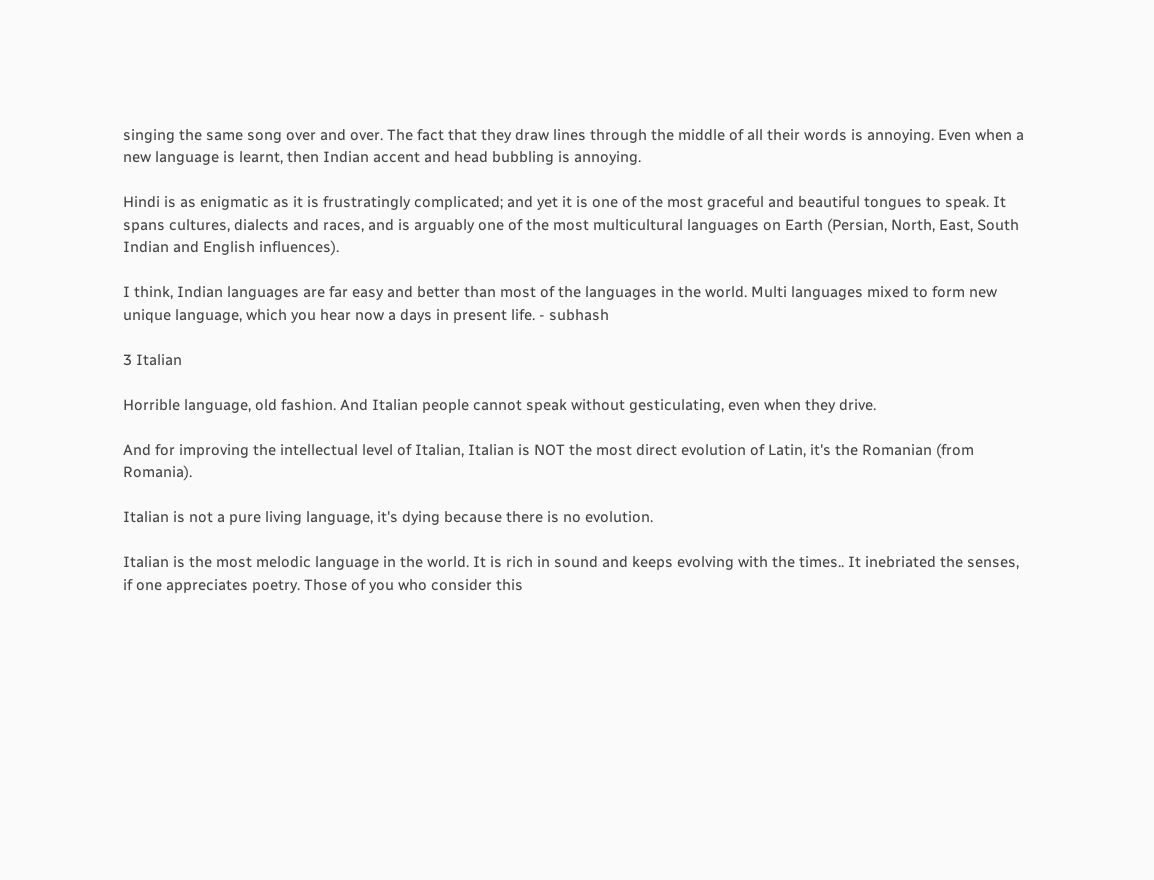singing the same song over and over. The fact that they draw lines through the middle of all their words is annoying. Even when a new language is learnt, then Indian accent and head bubbling is annoying.

Hindi is as enigmatic as it is frustratingly complicated; and yet it is one of the most graceful and beautiful tongues to speak. It spans cultures, dialects and races, and is arguably one of the most multicultural languages on Earth (Persian, North, East, South Indian and English influences).

I think, Indian languages are far easy and better than most of the languages in the world. Multi languages mixed to form new unique language, which you hear now a days in present life. - subhash

3 Italian

Horrible language, old fashion. And Italian people cannot speak without gesticulating, even when they drive.

And for improving the intellectual level of Italian, Italian is NOT the most direct evolution of Latin, it's the Romanian (from Romania).

Italian is not a pure living language, it's dying because there is no evolution.

Italian is the most melodic language in the world. It is rich in sound and keeps evolving with the times.. It inebriated the senses, if one appreciates poetry. Those of you who consider this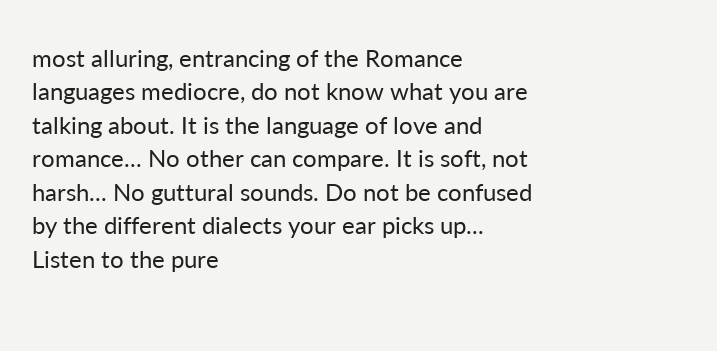most alluring, entrancing of the Romance languages mediocre, do not know what you are talking about. It is the language of love and romance... No other can compare. It is soft, not harsh... No guttural sounds. Do not be confused by the different dialects your ear picks up... Listen to the pure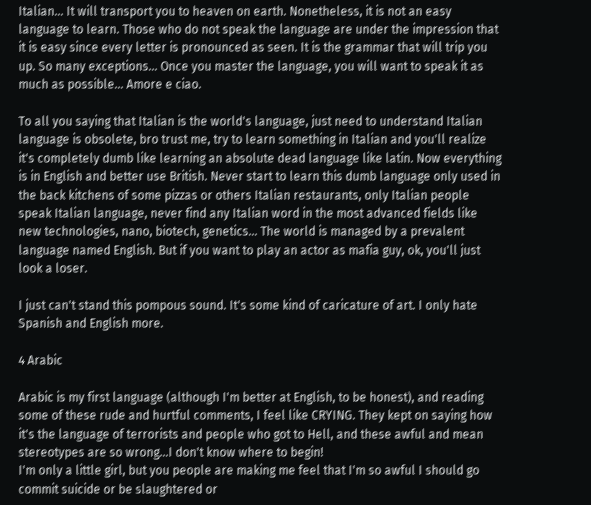Italian... It will transport you to heaven on earth. Nonetheless, it is not an easy language to learn. Those who do not speak the language are under the impression that it is easy since every letter is pronounced as seen. It is the grammar that will trip you up. So many exceptions... Once you master the language, you will want to speak it as much as possible... Amore e ciao.

To all you saying that Italian is the world's language, just need to understand Italian language is obsolete, bro trust me, try to learn something in Italian and you'll realize it's completely dumb like learning an absolute dead language like latin. Now everything is in English and better use British. Never start to learn this dumb language only used in the back kitchens of some pizzas or others Italian restaurants, only Italian people speak Italian language, never find any Italian word in the most advanced fields like new technologies, nano, biotech, genetics... The world is managed by a prevalent language named English. But if you want to play an actor as mafia guy, ok, you'll just look a loser.

I just can't stand this pompous sound. It's some kind of caricature of art. I only hate Spanish and English more.

4 Arabic

Arabic is my first language (although I'm better at English, to be honest), and reading some of these rude and hurtful comments, I feel like CRYING. They kept on saying how it's the language of terrorists and people who got to Hell, and these awful and mean stereotypes are so wrong...I don't know where to begin!
I'm only a little girl, but you people are making me feel that I'm so awful I should go commit suicide or be slaughtered or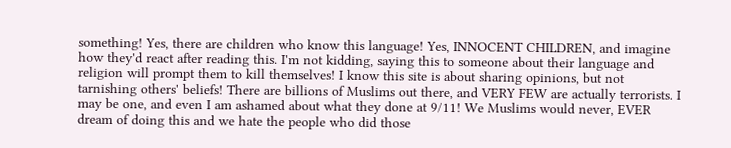something! Yes, there are children who know this language! Yes, INNOCENT CHILDREN, and imagine how they'd react after reading this. I'm not kidding, saying this to someone about their language and religion will prompt them to kill themselves! I know this site is about sharing opinions, but not tarnishing others' beliefs! There are billions of Muslims out there, and VERY FEW are actually terrorists. I may be one, and even I am ashamed about what they done at 9/11! We Muslims would never, EVER dream of doing this and we hate the people who did those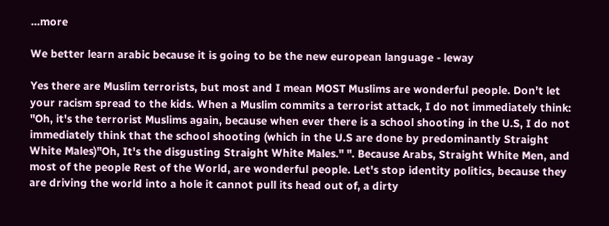...more

We better learn arabic because it is going to be the new european language - leway

Yes there are Muslim terrorists, but most and I mean MOST Muslims are wonderful people. Don't let your racism spread to the kids. When a Muslim commits a terrorist attack, I do not immediately think: "Oh, it's the terrorist Muslims again, because when ever there is a school shooting in the U.S, I do not immediately think that the school shooting (which in the U.S are done by predominantly Straight White Males)"Oh, It's the disgusting Straight White Males." ". Because Arabs, Straight White Men, and most of the people Rest of the World, are wonderful people. Let's stop identity politics, because they are driving the world into a hole it cannot pull its head out of, a dirty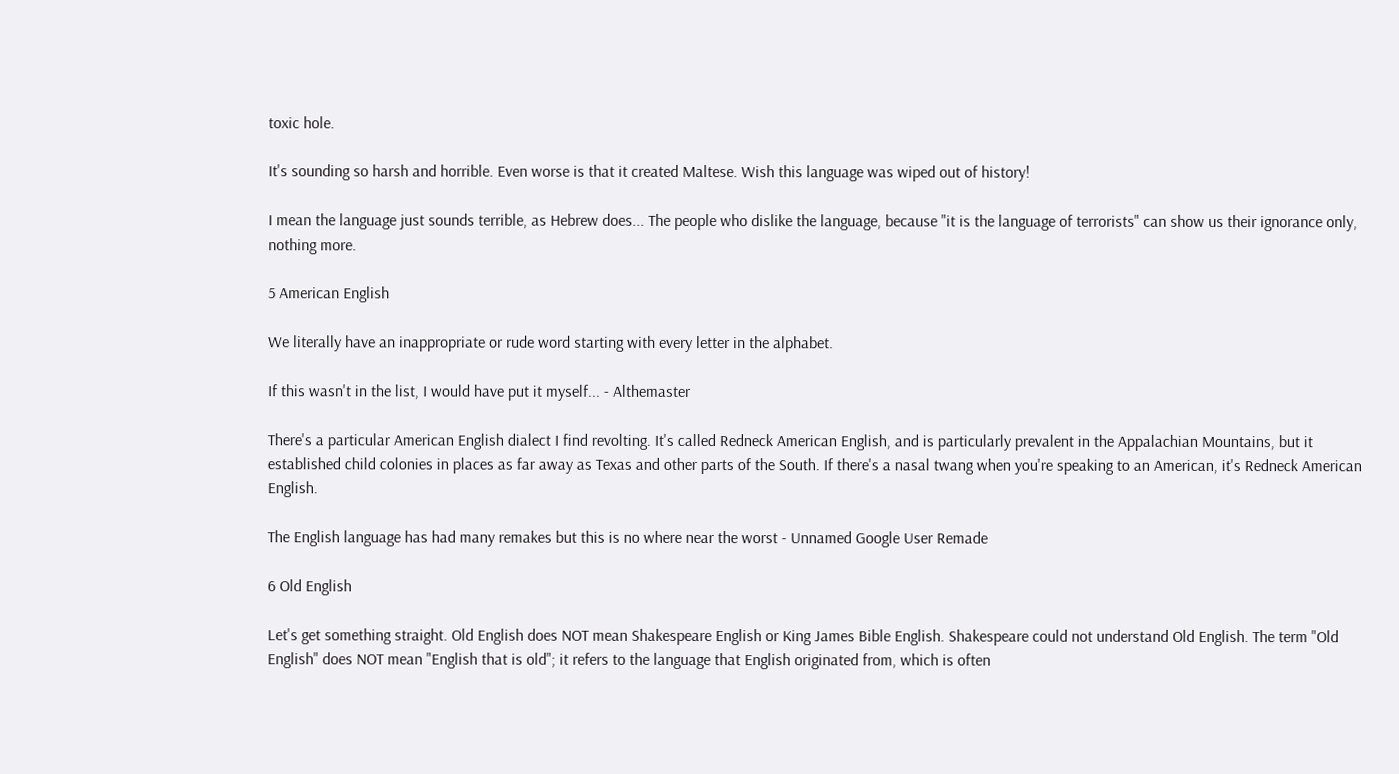toxic hole.

It's sounding so harsh and horrible. Even worse is that it created Maltese. Wish this language was wiped out of history!

I mean the language just sounds terrible, as Hebrew does... The people who dislike the language, because "it is the language of terrorists" can show us their ignorance only, nothing more.

5 American English

We literally have an inappropriate or rude word starting with every letter in the alphabet.

If this wasn't in the list, I would have put it myself... - Althemaster

There's a particular American English dialect I find revolting. It's called Redneck American English, and is particularly prevalent in the Appalachian Mountains, but it established child colonies in places as far away as Texas and other parts of the South. If there's a nasal twang when you're speaking to an American, it's Redneck American English.

The English language has had many remakes but this is no where near the worst - Unnamed Google User Remade

6 Old English

Let's get something straight. Old English does NOT mean Shakespeare English or King James Bible English. Shakespeare could not understand Old English. The term "Old English" does NOT mean "English that is old"; it refers to the language that English originated from, which is often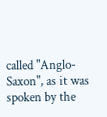called "Anglo-Saxon", as it was spoken by the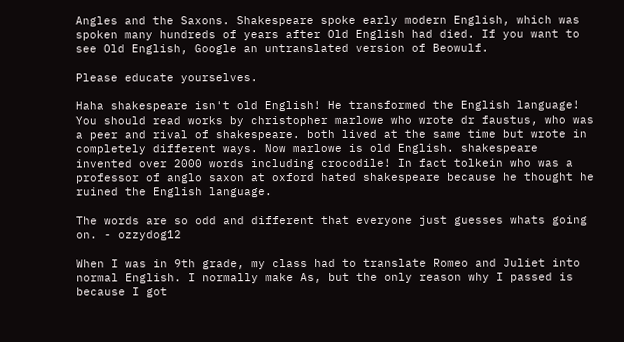Angles and the Saxons. Shakespeare spoke early modern English, which was spoken many hundreds of years after Old English had died. If you want to see Old English, Google an untranslated version of Beowulf.

Please educate yourselves.

Haha shakespeare isn't old English! He transformed the English language! You should read works by christopher marlowe who wrote dr faustus, who was a peer and rival of shakespeare. both lived at the same time but wrote in completely different ways. Now marlowe is old English. shakespeare invented over 2000 words including crocodile! In fact tolkein who was a professor of anglo saxon at oxford hated shakespeare because he thought he ruined the English language.

The words are so odd and different that everyone just guesses whats going on. - ozzydog12

When I was in 9th grade, my class had to translate Romeo and Juliet into normal English. I normally make As, but the only reason why I passed is because I got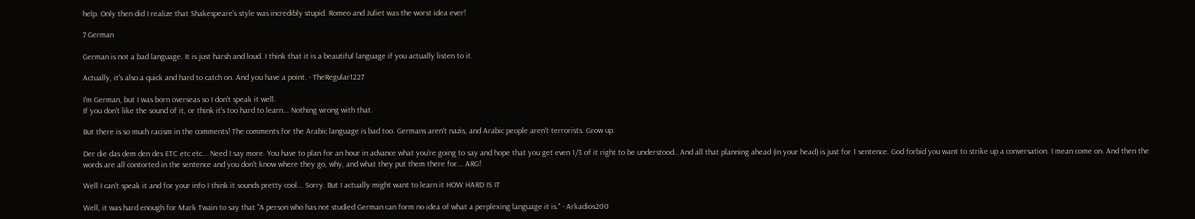help. Only then did I realize that Shakespeare's style was incredibly stupid. Romeo and Juliet was the worst idea ever!

7 German

German is not a bad language. It is just harsh and loud. I think that it is a beautiful language if you actually listen to it.

Actually, it's also a quick and hard to catch on. And you have a point. - TheRegular1227

I'm German, but I was born overseas so I don't speak it well.
If you don't like the sound of it, or think it's too hard to learn... Nothing wrong with that.

But there is so much racism in the comments! The comments for the Arabic language is bad too. Germans aren't nazis, and Arabic people aren't terrorists. Grow up.

Der die das dem den des ETC etc etc... Need I say more. You have to plan for an hour in advance what you're going to say and hope that you get even 1/3 of it right to be understood.. And all that planning ahead (in your head) is just for 1 sentence. God forbid you want to strike up a conversation. I mean come on. And then the words are all contorted in the sentence and you don't know where they go, why, and what they put them there for... ARG!

Well I can't speak it and for your info I think it sounds pretty cool... Sorry. But I actually might want to learn it HOW HARD IS IT

Well, it was hard enough for Mark Twain to say that "A person who has not studied German can form no idea of what a perplexing language it is." - Arkadios200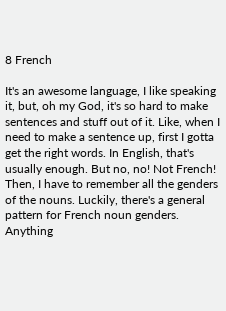8 French

It's an awesome language, I like speaking it, but, oh my God, it's so hard to make sentences and stuff out of it. Like, when I need to make a sentence up, first I gotta get the right words. In English, that's usually enough. But no, no! Not French! Then, I have to remember all the genders of the nouns. Luckily, there's a general pattern for French noun genders. Anything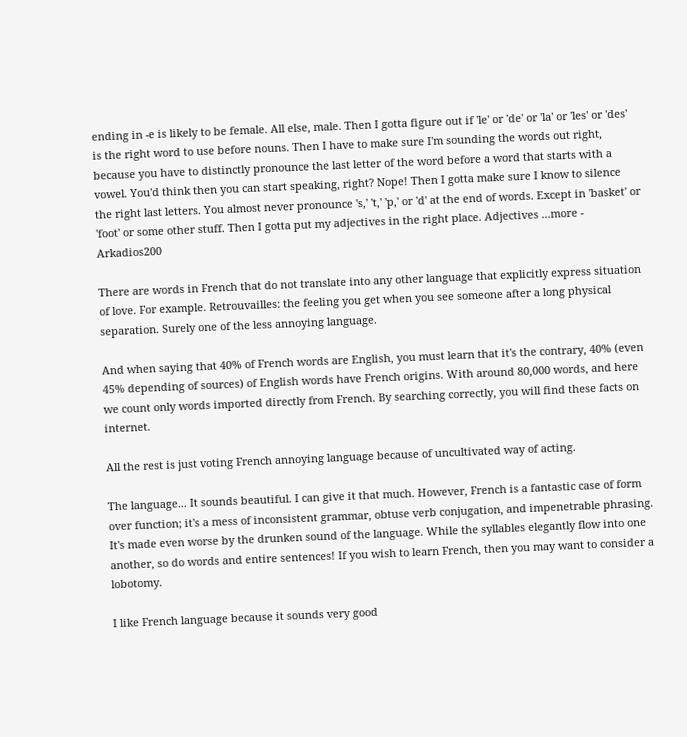ending in -e is likely to be female. All else, male. Then I gotta figure out if 'le' or 'de' or 'la' or 'les' or 'des' is the right word to use before nouns. Then I have to make sure I'm sounding the words out right, because you have to distinctly pronounce the last letter of the word before a word that starts with a vowel. You'd think then you can start speaking, right? Nope! Then I gotta make sure I know to silence the right last letters. You almost never pronounce 's,' 't,' 'p,' or 'd' at the end of words. Except in 'basket' or 'foot' or some other stuff. Then I gotta put my adjectives in the right place. Adjectives ...more - Arkadios200

There are words in French that do not translate into any other language that explicitly express situation of love. For example. Retrouvailles: the feeling you get when you see someone after a long physical separation. Surely one of the less annoying language.

And when saying that 40% of French words are English, you must learn that it's the contrary, 40% (even 45% depending of sources) of English words have French origins. With around 80,000 words, and here we count only words imported directly from French. By searching correctly, you will find these facts on internet.

All the rest is just voting French annoying language because of uncultivated way of acting.

The language... It sounds beautiful. I can give it that much. However, French is a fantastic case of form over function; it's a mess of inconsistent grammar, obtuse verb conjugation, and impenetrable phrasing. It's made even worse by the drunken sound of the language. While the syllables elegantly flow into one another, so do words and entire sentences! If you wish to learn French, then you may want to consider a lobotomy.

I like French language because it sounds very good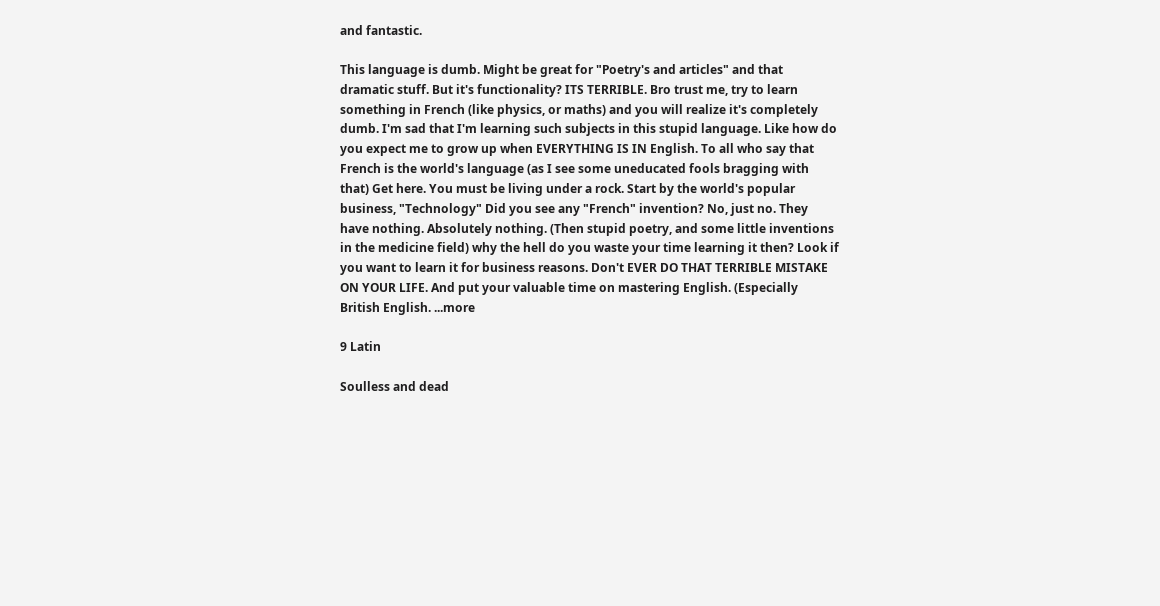and fantastic.

This language is dumb. Might be great for "Poetry's and articles" and that dramatic stuff. But it's functionality? ITS TERRIBLE. Bro trust me, try to learn something in French (like physics, or maths) and you will realize it's completely dumb. I'm sad that I'm learning such subjects in this stupid language. Like how do you expect me to grow up when EVERYTHING IS IN English. To all who say that French is the world's language (as I see some uneducated fools bragging with that) Get here. You must be living under a rock. Start by the world's popular business, "Technology" Did you see any "French" invention? No, just no. They have nothing. Absolutely nothing. (Then stupid poetry, and some little inventions in the medicine field) why the hell do you waste your time learning it then? Look if you want to learn it for business reasons. Don't EVER DO THAT TERRIBLE MISTAKE ON YOUR LIFE. And put your valuable time on mastering English. (Especially British English. ...more

9 Latin

Soulless and dead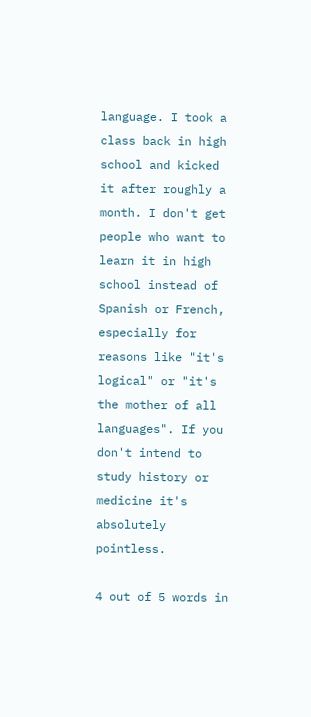language. I took a class back in high school and kicked it after roughly a month. I don't get people who want to learn it in high school instead of Spanish or French, especially for reasons like "it's logical" or "it's the mother of all languages". If you don't intend to study history or medicine it's absolutely pointless.

4 out of 5 words in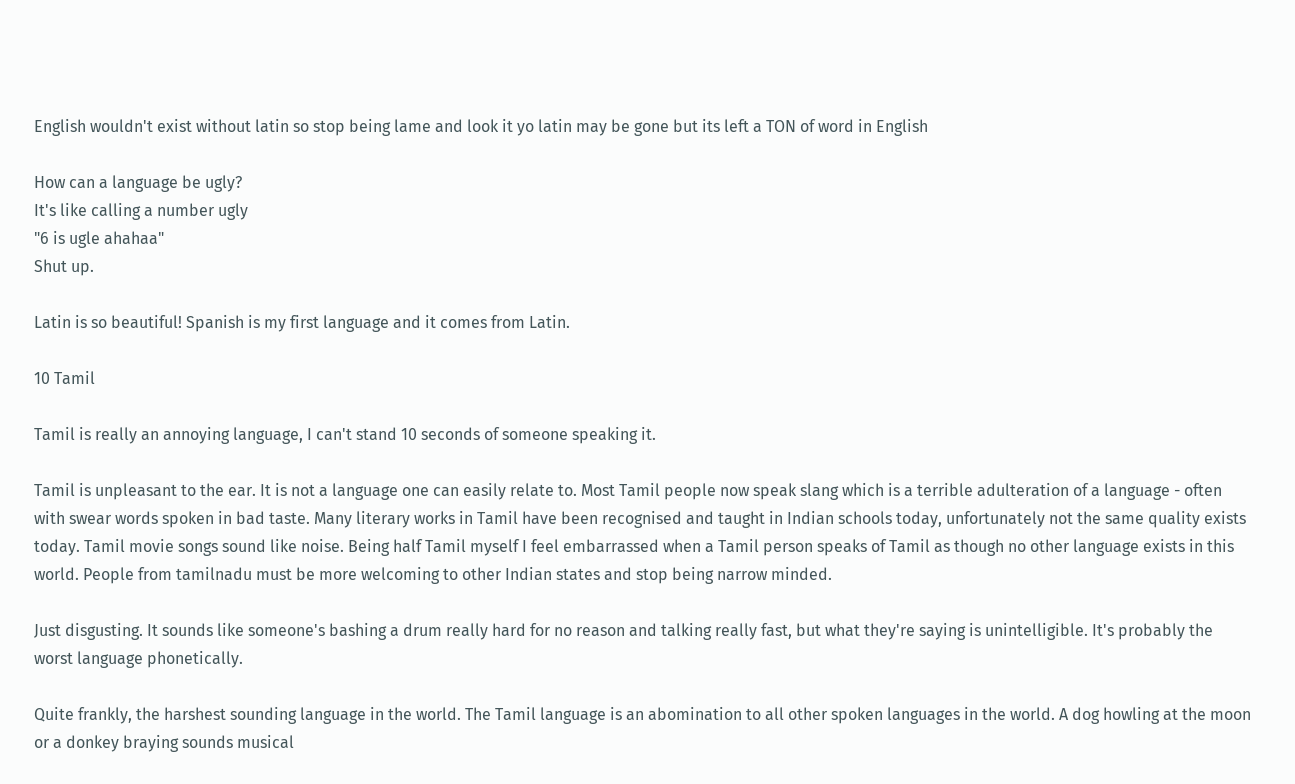English wouldn't exist without latin so stop being lame and look it yo latin may be gone but its left a TON of word in English

How can a language be ugly?
It's like calling a number ugly
"6 is ugle ahahaa"
Shut up.

Latin is so beautiful! Spanish is my first language and it comes from Latin.

10 Tamil

Tamil is really an annoying language, I can't stand 10 seconds of someone speaking it.

Tamil is unpleasant to the ear. It is not a language one can easily relate to. Most Tamil people now speak slang which is a terrible adulteration of a language - often with swear words spoken in bad taste. Many literary works in Tamil have been recognised and taught in Indian schools today, unfortunately not the same quality exists today. Tamil movie songs sound like noise. Being half Tamil myself I feel embarrassed when a Tamil person speaks of Tamil as though no other language exists in this world. People from tamilnadu must be more welcoming to other Indian states and stop being narrow minded.

Just disgusting. It sounds like someone's bashing a drum really hard for no reason and talking really fast, but what they're saying is unintelligible. It's probably the worst language phonetically.

Quite frankly, the harshest sounding language in the world. The Tamil language is an abomination to all other spoken languages in the world. A dog howling at the moon or a donkey braying sounds musical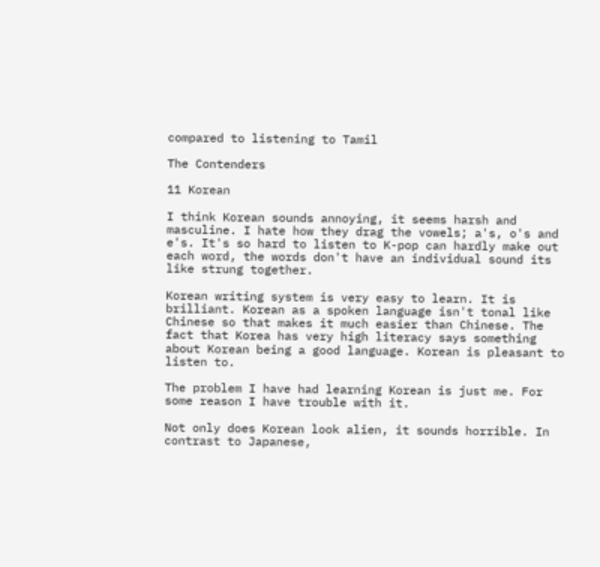compared to listening to Tamil

The Contenders

11 Korean

I think Korean sounds annoying, it seems harsh and masculine. I hate how they drag the vowels; a's, o's and e's. It's so hard to listen to K-pop can hardly make out each word, the words don't have an individual sound its like strung together.

Korean writing system is very easy to learn. It is brilliant. Korean as a spoken language isn't tonal like Chinese so that makes it much easier than Chinese. The fact that Korea has very high literacy says something about Korean being a good language. Korean is pleasant to listen to.

The problem I have had learning Korean is just me. For some reason I have trouble with it.

Not only does Korean look alien, it sounds horrible. In contrast to Japanese,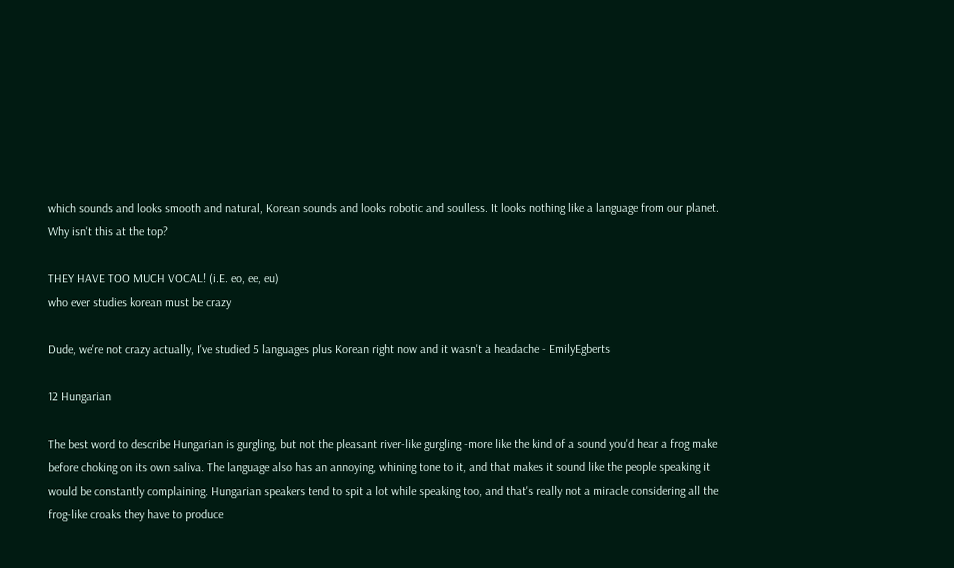which sounds and looks smooth and natural, Korean sounds and looks robotic and soulless. It looks nothing like a language from our planet. Why isn't this at the top?

THEY HAVE TOO MUCH VOCAL! (i.E. eo, ee, eu)
who ever studies korean must be crazy

Dude, we're not crazy actually, I've studied 5 languages plus Korean right now and it wasn't a headache - EmilyEgberts

12 Hungarian

The best word to describe Hungarian is gurgling, but not the pleasant river-like gurgling -more like the kind of a sound you'd hear a frog make before choking on its own saliva. The language also has an annoying, whining tone to it, and that makes it sound like the people speaking it would be constantly complaining. Hungarian speakers tend to spit a lot while speaking too, and that's really not a miracle considering all the frog-like croaks they have to produce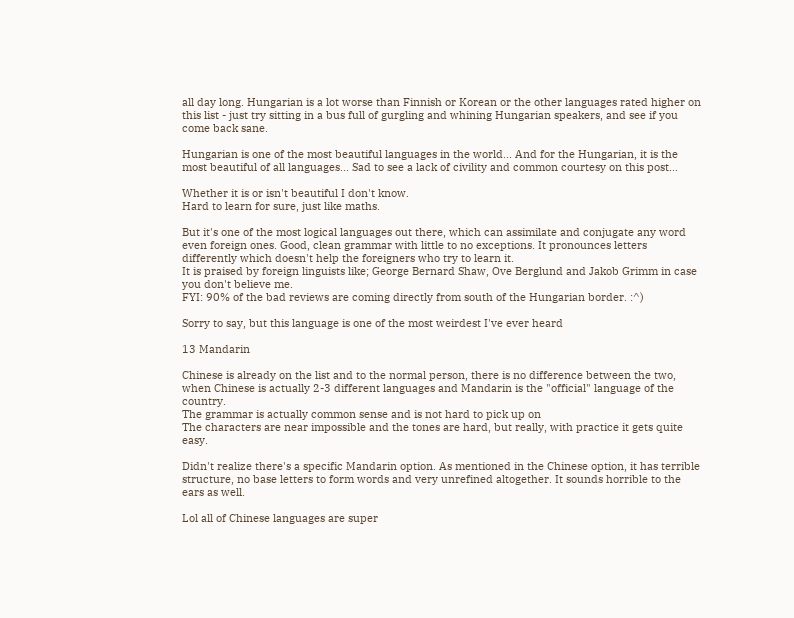all day long. Hungarian is a lot worse than Finnish or Korean or the other languages rated higher on this list - just try sitting in a bus full of gurgling and whining Hungarian speakers, and see if you come back sane.

Hungarian is one of the most beautiful languages in the world... And for the Hungarian, it is the most beautiful of all languages... Sad to see a lack of civility and common courtesy on this post...

Whether it is or isn't beautiful I don't know.
Hard to learn for sure, just like maths.

But it's one of the most logical languages out there, which can assimilate and conjugate any word even foreign ones. Good, clean grammar with little to no exceptions. It pronounces letters differently which doesn't help the foreigners who try to learn it.
It is praised by foreign linguists like; George Bernard Shaw, Ove Berglund and Jakob Grimm in case you don't believe me.
FYI: 90% of the bad reviews are coming directly from south of the Hungarian border. :^)

Sorry to say, but this language is one of the most weirdest I've ever heard

13 Mandarin

Chinese is already on the list and to the normal person, there is no difference between the two, when Chinese is actually 2-3 different languages and Mandarin is the "official" language of the country.
The grammar is actually common sense and is not hard to pick up on
The characters are near impossible and the tones are hard, but really, with practice it gets quite easy.

Didn't realize there's a specific Mandarin option. As mentioned in the Chinese option, it has terrible structure, no base letters to form words and very unrefined altogether. It sounds horrible to the ears as well.

Lol all of Chinese languages are super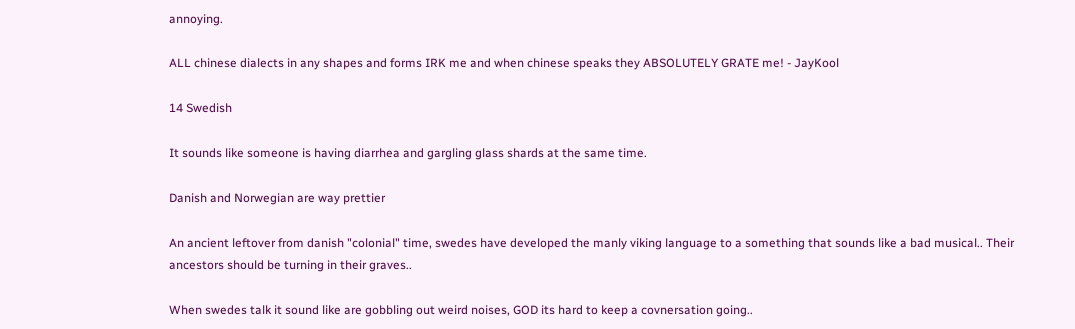annoying.

ALL chinese dialects in any shapes and forms IRK me and when chinese speaks they ABSOLUTELY GRATE me! - JayKool

14 Swedish

It sounds like someone is having diarrhea and gargling glass shards at the same time.

Danish and Norwegian are way prettier

An ancient leftover from danish "colonial" time, swedes have developed the manly viking language to a something that sounds like a bad musical.. Their ancestors should be turning in their graves..

When swedes talk it sound like are gobbling out weird noises, GOD its hard to keep a covnersation going..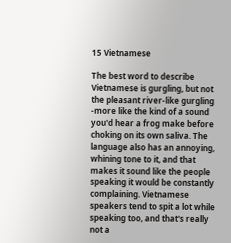15 Vietnamese

The best word to describe Vietnamese is gurgling, but not the pleasant river-like gurgling -more like the kind of a sound you'd hear a frog make before choking on its own saliva. The language also has an annoying, whining tone to it, and that makes it sound like the people speaking it would be constantly complaining. Vietnamese speakers tend to spit a lot while speaking too, and that's really not a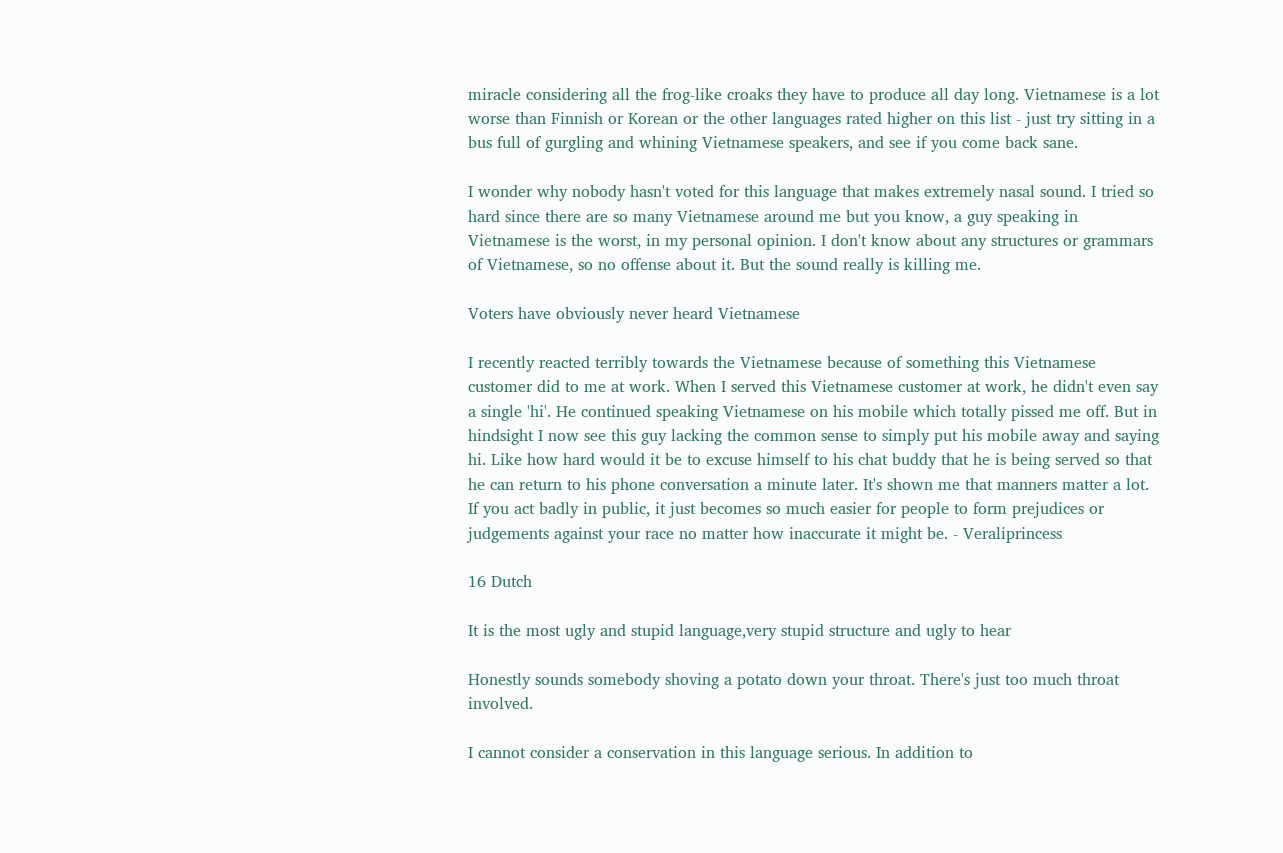miracle considering all the frog-like croaks they have to produce all day long. Vietnamese is a lot worse than Finnish or Korean or the other languages rated higher on this list - just try sitting in a bus full of gurgling and whining Vietnamese speakers, and see if you come back sane.

I wonder why nobody hasn't voted for this language that makes extremely nasal sound. I tried so hard since there are so many Vietnamese around me but you know, a guy speaking in Vietnamese is the worst, in my personal opinion. I don't know about any structures or grammars of Vietnamese, so no offense about it. But the sound really is killing me.

Voters have obviously never heard Vietnamese

I recently reacted terribly towards the Vietnamese because of something this Vietnamese customer did to me at work. When I served this Vietnamese customer at work, he didn't even say a single 'hi'. He continued speaking Vietnamese on his mobile which totally pissed me off. But in hindsight I now see this guy lacking the common sense to simply put his mobile away and saying hi. Like how hard would it be to excuse himself to his chat buddy that he is being served so that he can return to his phone conversation a minute later. It's shown me that manners matter a lot. If you act badly in public, it just becomes so much easier for people to form prejudices or judgements against your race no matter how inaccurate it might be. - Veraliprincess

16 Dutch

It is the most ugly and stupid language,very stupid structure and ugly to hear

Honestly sounds somebody shoving a potato down your throat. There's just too much throat involved.

I cannot consider a conservation in this language serious. In addition to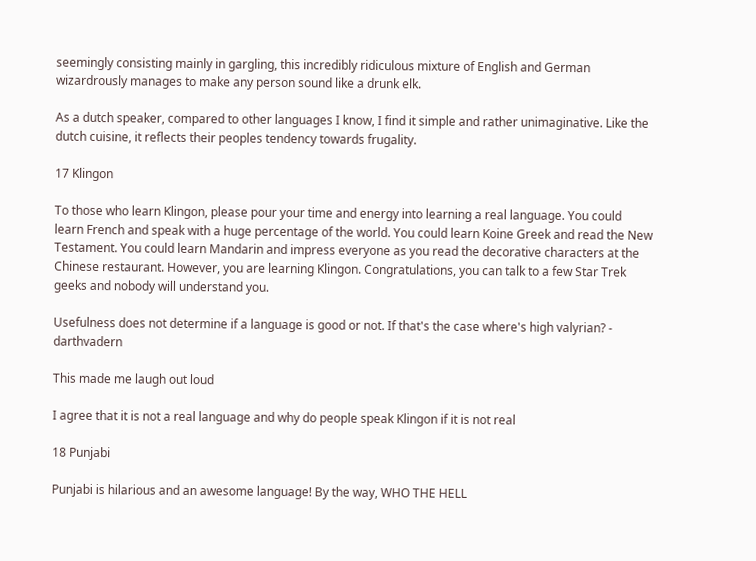seemingly consisting mainly in gargling, this incredibly ridiculous mixture of English and German wizardrously manages to make any person sound like a drunk elk.

As a dutch speaker, compared to other languages I know, I find it simple and rather unimaginative. Like the dutch cuisine, it reflects their peoples tendency towards frugality.

17 Klingon

To those who learn Klingon, please pour your time and energy into learning a real language. You could learn French and speak with a huge percentage of the world. You could learn Koine Greek and read the New Testament. You could learn Mandarin and impress everyone as you read the decorative characters at the Chinese restaurant. However, you are learning Klingon. Congratulations, you can talk to a few Star Trek geeks and nobody will understand you.

Usefulness does not determine if a language is good or not. If that's the case where's high valyrian? - darthvadern

This made me laugh out loud

I agree that it is not a real language and why do people speak Klingon if it is not real

18 Punjabi

Punjabi is hilarious and an awesome language! By the way, WHO THE HELL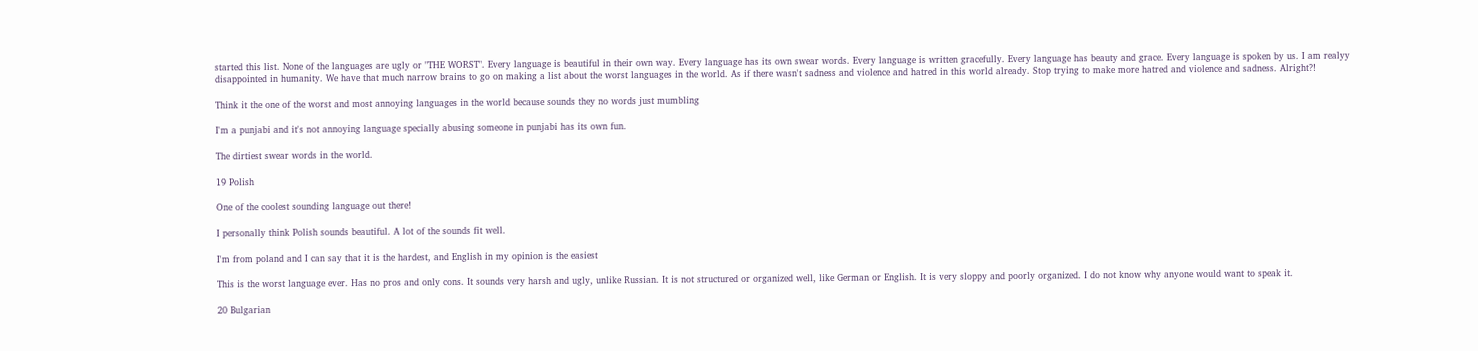started this list. None of the languages are ugly or "THE WORST". Every language is beautiful in their own way. Every language has its own swear words. Every language is written gracefully. Every language has beauty and grace. Every language is spoken by us. I am realyy disappointed in humanity. We have that much narrow brains to go on making a list about the worst languages in the world. As if there wasn't sadness and violence and hatred in this world already. Stop trying to make more hatred and violence and sadness. Alright?!

Think it the one of the worst and most annoying languages in the world because sounds they no words just mumbling

I'm a punjabi and it's not annoying language specially abusing someone in punjabi has its own fun.

The dirtiest swear words in the world.

19 Polish

One of the coolest sounding language out there!

I personally think Polish sounds beautiful. A lot of the sounds fit well.

I'm from poland and I can say that it is the hardest, and English in my opinion is the easiest

This is the worst language ever. Has no pros and only cons. It sounds very harsh and ugly, unlike Russian. It is not structured or organized well, like German or English. It is very sloppy and poorly organized. I do not know why anyone would want to speak it.

20 Bulgarian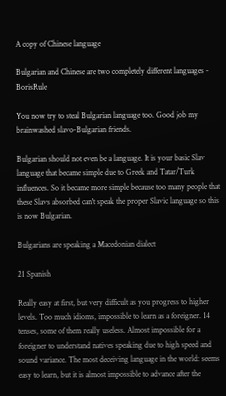A copy of Chinese language

Bulgarian and Chinese are two completely different languages - BorisRule

You now try to steal Bulgarian language too. Good job my brainwashed slavo-Bulgarian friends.

Bulgarian should not even be a language. It is your basic Slav language that became simple due to Greek and Tatar/Turk influences. So it became more simple because too many people that these Slavs absorbed can't speak the proper Slavic language so this is now Bulgarian.

Bulgarians are speaking a Macedonian dialect

21 Spanish

Really easy at first, but very difficult as you progress to higher levels. Too much idioms, impossible to learn as a foreigner. 14 tenses, some of them really useless. Almost impossible for a foreigner to understand natives speaking due to high speed and sound variance. The most deceiving language in the world: seems easy to learn, but it is almost impossible to advance after the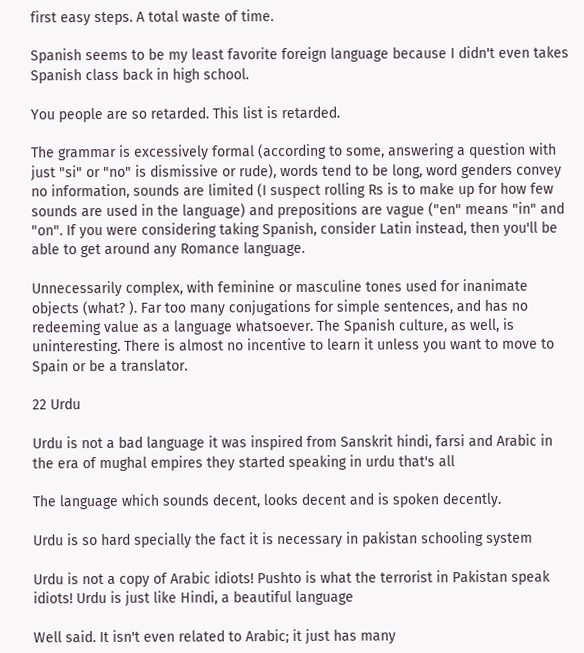first easy steps. A total waste of time.

Spanish seems to be my least favorite foreign language because I didn't even takes Spanish class back in high school.

You people are so retarded. This list is retarded.

The grammar is excessively formal (according to some, answering a question with just "si" or "no" is dismissive or rude), words tend to be long, word genders convey no information, sounds are limited (I suspect rolling Rs is to make up for how few sounds are used in the language) and prepositions are vague ("en" means "in" and "on". If you were considering taking Spanish, consider Latin instead, then you'll be able to get around any Romance language.

Unnecessarily complex, with feminine or masculine tones used for inanimate objects (what? ). Far too many conjugations for simple sentences, and has no redeeming value as a language whatsoever. The Spanish culture, as well, is uninteresting. There is almost no incentive to learn it unless you want to move to Spain or be a translator.

22 Urdu

Urdu is not a bad language it was inspired from Sanskrit hindi, farsi and Arabic in the era of mughal empires they started speaking in urdu that's all

The language which sounds decent, looks decent and is spoken decently.

Urdu is so hard specially the fact it is necessary in pakistan schooling system

Urdu is not a copy of Arabic idiots! Pushto is what the terrorist in Pakistan speak idiots! Urdu is just like Hindi, a beautiful language

Well said. It isn't even related to Arabic; it just has many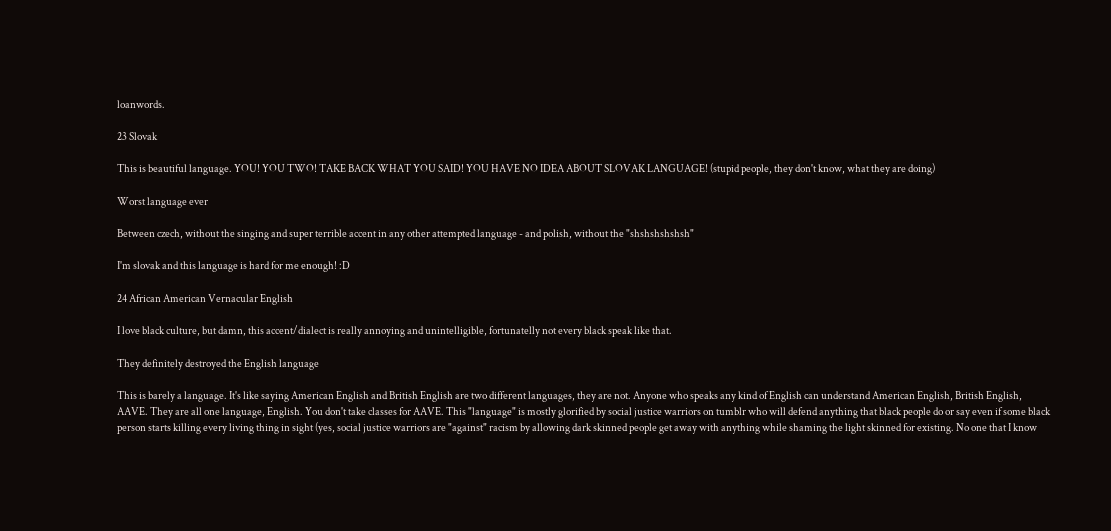loanwords.

23 Slovak

This is beautiful language. YOU! YOU TWO! TAKE BACK WHAT YOU SAID! YOU HAVE NO IDEA ABOUT SLOVAK LANGUAGE! (stupid people, they don't know, what they are doing)

Worst language ever

Between czech, without the singing and super terrible accent in any other attempted language - and polish, without the "shshshshshsh"

I'm slovak and this language is hard for me enough! :D

24 African American Vernacular English

I love black culture, but damn, this accent/dialect is really annoying and unintelligible, fortunatelly not every black speak like that.

They definitely destroyed the English language

This is barely a language. It's like saying American English and British English are two different languages, they are not. Anyone who speaks any kind of English can understand American English, British English, AAVE. They are all one language, English. You don't take classes for AAVE. This "language" is mostly glorified by social justice warriors on tumblr who will defend anything that black people do or say even if some black person starts killing every living thing in sight (yes, social justice warriors are "against" racism by allowing dark skinned people get away with anything while shaming the light skinned for existing. No one that I know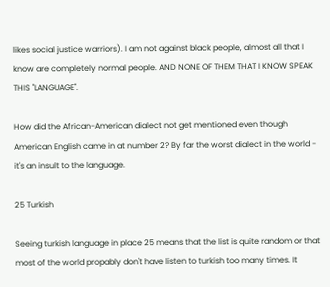likes social justice warriors). I am not against black people, almost all that I know are completely normal people. AND NONE OF THEM THAT I KNOW SPEAK THIS "LANGUAGE".

How did the African-American dialect not get mentioned even though American English came in at number 2? By far the worst dialect in the world - it's an insult to the language.

25 Turkish

Seeing turkish language in place 25 means that the list is quite random or that most of the world propably don't have listen to turkish too many times. It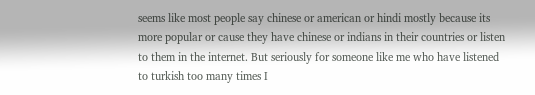seems like most people say chinese or american or hindi mostly because its more popular or cause they have chinese or indians in their countries or listen to them in the internet. But seriously for someone like me who have listened to turkish too many times I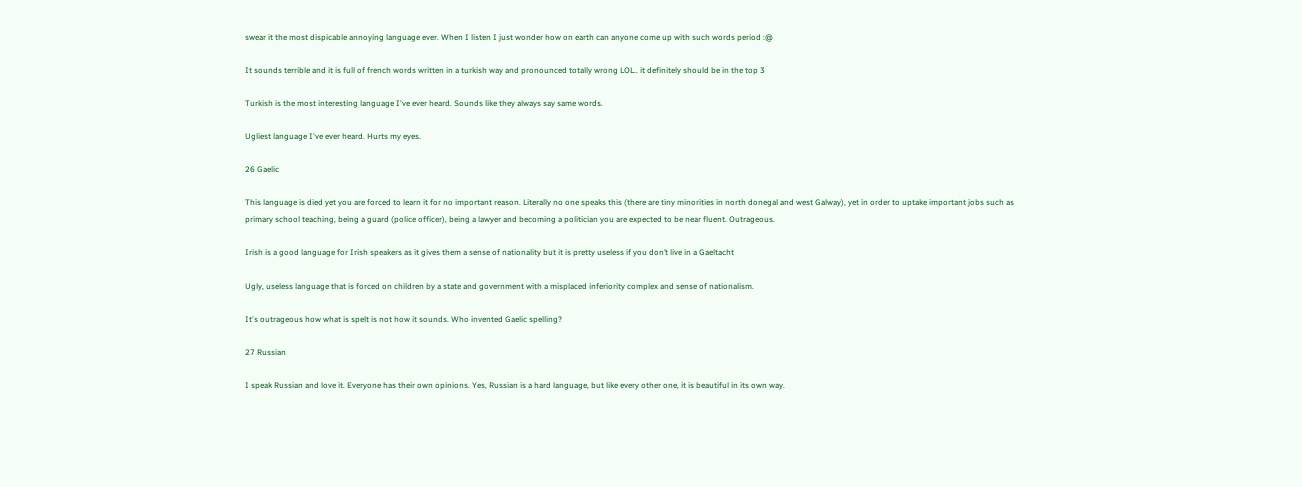swear it the most dispicable annoying language ever. When I listen I just wonder how on earth can anyone come up with such words period :@

It sounds terrible and it is full of french words written in a turkish way and pronounced totally wrong LOL.. it definitely should be in the top 3

Turkish is the most interesting language I've ever heard. Sounds like they always say same words.

Ugliest language I've ever heard. Hurts my eyes.

26 Gaelic

This language is died yet you are forced to learn it for no important reason. Literally no one speaks this (there are tiny minorities in north donegal and west Galway), yet in order to uptake important jobs such as primary school teaching, being a guard (police officer), being a lawyer and becoming a politician you are expected to be near fluent. Outrageous.

Irish is a good language for Irish speakers as it gives them a sense of nationality but it is pretty useless if you don’t live in a Gaeltacht

Ugly, useless language that is forced on children by a state and government with a misplaced inferiority complex and sense of nationalism.

It's outrageous how what is spelt is not how it sounds. Who invented Gaelic spelling?

27 Russian

I speak Russian and love it. Everyone has their own opinions. Yes, Russian is a hard language, but like every other one, it is beautiful in its own way.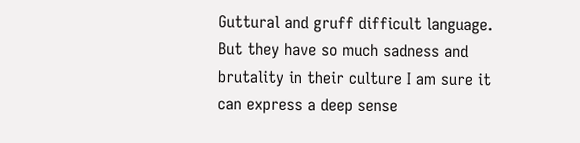Guttural and gruff difficult language. But they have so much sadness and brutality in their culture I am sure it can express a deep sense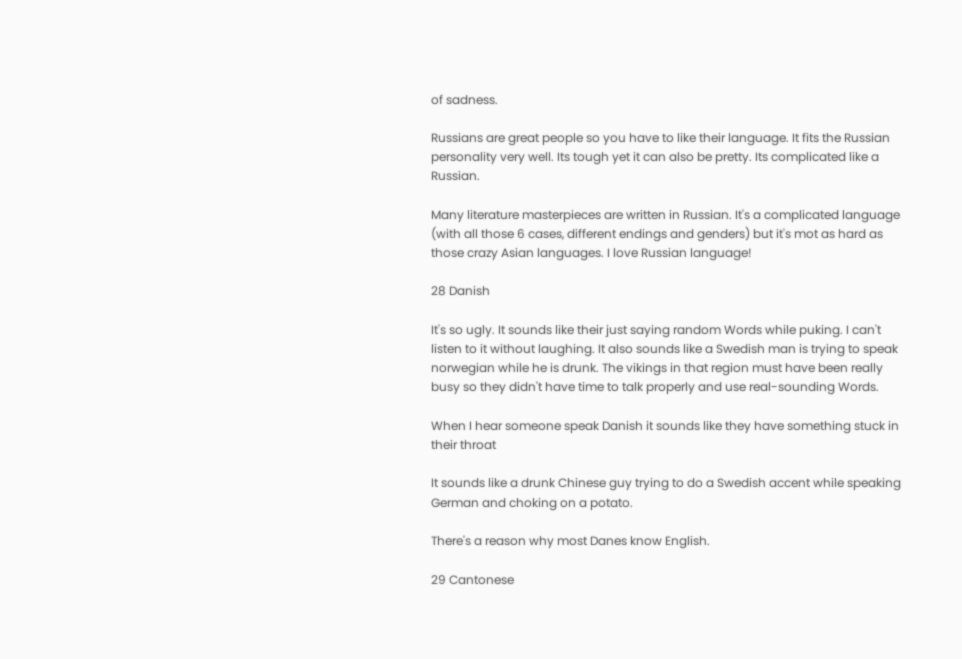of sadness.

Russians are great people so you have to like their language. It fits the Russian personality very well. Its tough yet it can also be pretty. Its complicated like a Russian.

Many literature masterpieces are written in Russian. It's a complicated language (with all those 6 cases, different endings and genders) but it's mot as hard as those crazy Asian languages. I love Russian language!

28 Danish

It's so ugly. It sounds like their just saying random Words while puking. I can't listen to it without laughing. It also sounds like a Swedish man is trying to speak norwegian while he is drunk. The vikings in that region must have been really busy so they didn't have time to talk properly and use real-sounding Words.

When I hear someone speak Danish it sounds like they have something stuck in their throat

It sounds like a drunk Chinese guy trying to do a Swedish accent while speaking German and choking on a potato.

There's a reason why most Danes know English.

29 Cantonese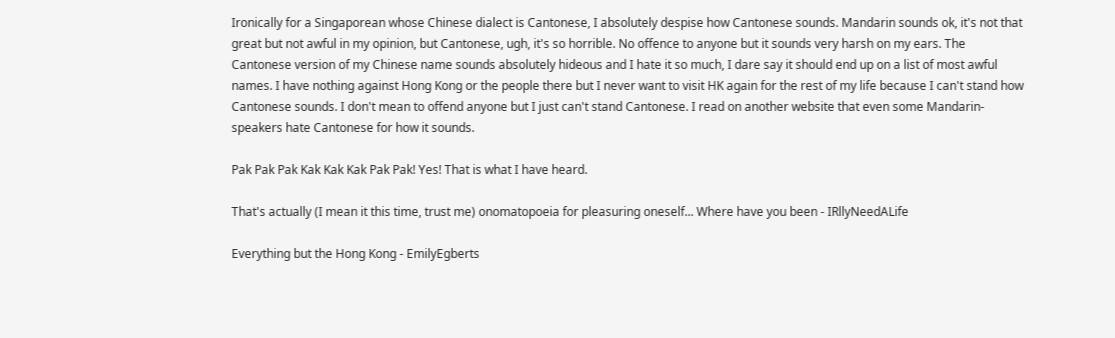Ironically for a Singaporean whose Chinese dialect is Cantonese, I absolutely despise how Cantonese sounds. Mandarin sounds ok, it's not that great but not awful in my opinion, but Cantonese, ugh, it's so horrible. No offence to anyone but it sounds very harsh on my ears. The Cantonese version of my Chinese name sounds absolutely hideous and I hate it so much, I dare say it should end up on a list of most awful names. I have nothing against Hong Kong or the people there but I never want to visit HK again for the rest of my life because I can't stand how Cantonese sounds. I don't mean to offend anyone but I just can't stand Cantonese. I read on another website that even some Mandarin-speakers hate Cantonese for how it sounds.

Pak Pak Pak Kak Kak Kak Pak Pak! Yes! That is what I have heard.

That's actually (I mean it this time, trust me) onomatopoeia for pleasuring oneself... Where have you been - IRllyNeedALife

Everything but the Hong Kong - EmilyEgberts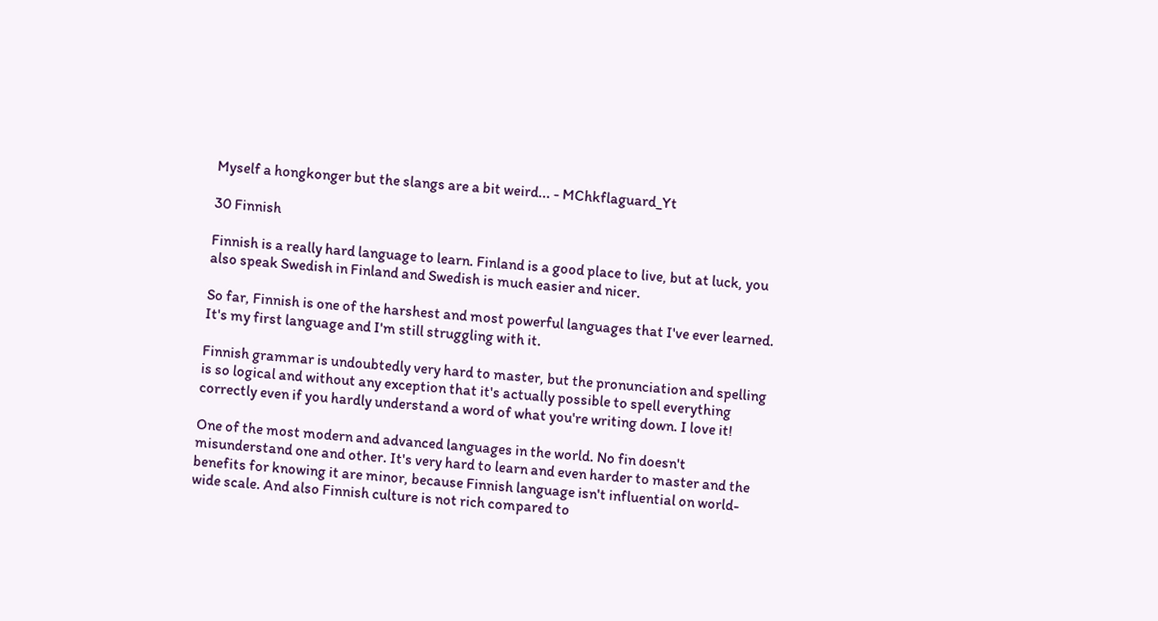Myself a hongkonger but the slangs are a bit weird... - MChkflaguard_Yt

30 Finnish

Finnish is a really hard language to learn. Finland is a good place to live, but at luck, you also speak Swedish in Finland and Swedish is much easier and nicer.

So far, Finnish is one of the harshest and most powerful languages that I've ever learned. It's my first language and I'm still struggling with it.

Finnish grammar is undoubtedly very hard to master, but the pronunciation and spelling is so logical and without any exception that it's actually possible to spell everything correctly even if you hardly understand a word of what you're writing down. I love it!

One of the most modern and advanced languages in the world. No fin doesn't misunderstand one and other. It's very hard to learn and even harder to master and the benefits for knowing it are minor, because Finnish language isn't influential on world-wide scale. And also Finnish culture is not rich compared to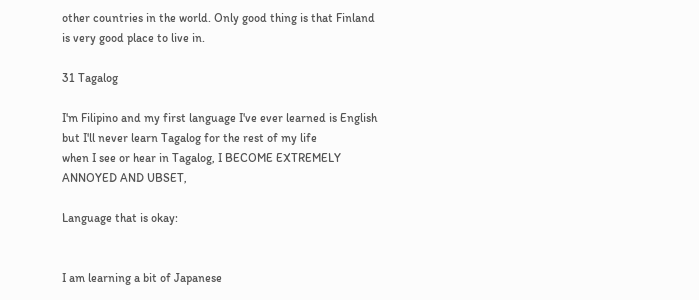other countries in the world. Only good thing is that Finland is very good place to live in.

31 Tagalog

I'm Filipino and my first language I've ever learned is English
but I'll never learn Tagalog for the rest of my life
when I see or hear in Tagalog, I BECOME EXTREMELY ANNOYED AND UBSET,

Language that is okay:


I am learning a bit of Japanese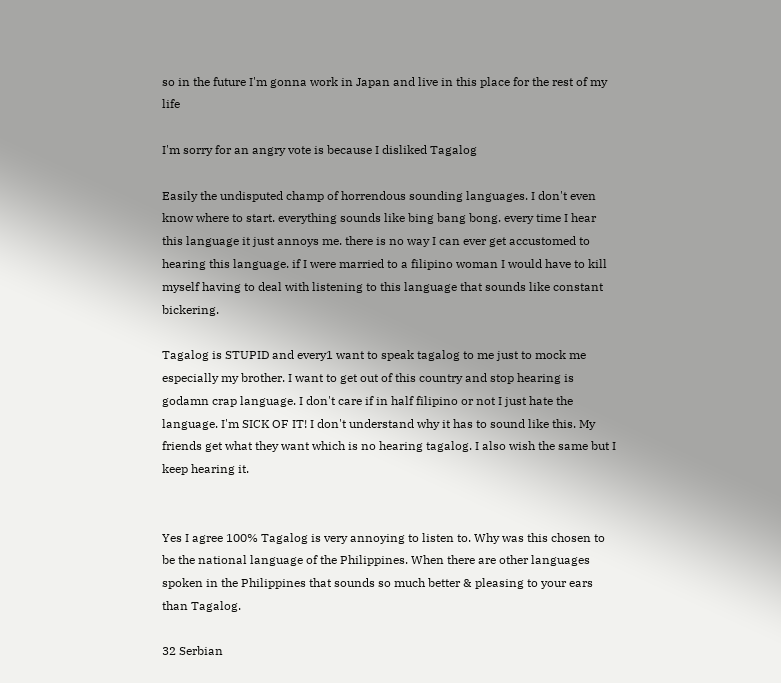so in the future I'm gonna work in Japan and live in this place for the rest of my life

I'm sorry for an angry vote is because I disliked Tagalog

Easily the undisputed champ of horrendous sounding languages. I don't even know where to start. everything sounds like bing bang bong. every time I hear this language it just annoys me. there is no way I can ever get accustomed to hearing this language. if I were married to a filipino woman I would have to kill myself having to deal with listening to this language that sounds like constant bickering.

Tagalog is STUPID and every1 want to speak tagalog to me just to mock me especially my brother. I want to get out of this country and stop hearing is godamn crap language. I don't care if in half filipino or not I just hate the language. I'm SICK OF IT! I don't understand why it has to sound like this. My friends get what they want which is no hearing tagalog. I also wish the same but I keep hearing it.


Yes I agree 100% Tagalog is very annoying to listen to. Why was this chosen to be the national language of the Philippines. When there are other languages spoken in the Philippines that sounds so much better & pleasing to your ears than Tagalog.

32 Serbian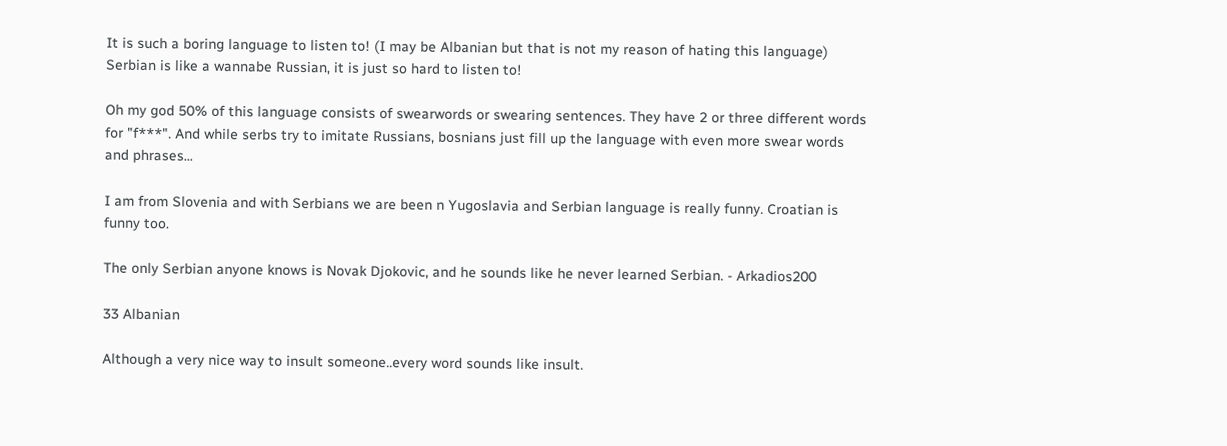It is such a boring language to listen to! (I may be Albanian but that is not my reason of hating this language) Serbian is like a wannabe Russian, it is just so hard to listen to!

Oh my god 50% of this language consists of swearwords or swearing sentences. They have 2 or three different words for "f***". And while serbs try to imitate Russians, bosnians just fill up the language with even more swear words and phrases...

I am from Slovenia and with Serbians we are been n Yugoslavia and Serbian language is really funny. Croatian is funny too.

The only Serbian anyone knows is Novak Djokovic, and he sounds like he never learned Serbian. - Arkadios200

33 Albanian

Although a very nice way to insult someone..every word sounds like insult.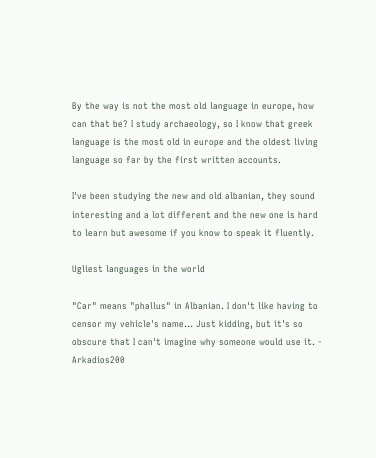By the way is not the most old language in europe, how can that be? I study archaeology, so I know that greek language is the most old in europe and the oldest living language so far by the first written accounts.

I've been studying the new and old albanian, they sound interesting and a lot different and the new one is hard to learn but awesome if you know to speak it fluently.

Ugliest languages in the world

"Car" means "phallus" in Albanian. I don't like having to censor my vehicle's name... Just kidding, but it's so obscure that I can't imagine why someone would use it. - Arkadios200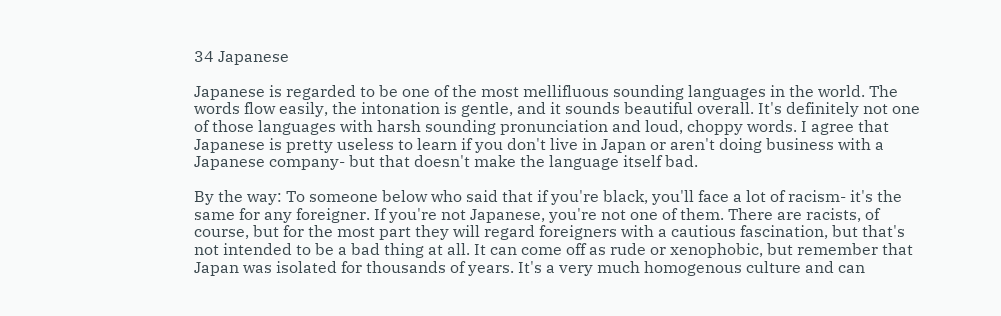34 Japanese

Japanese is regarded to be one of the most mellifluous sounding languages in the world. The words flow easily, the intonation is gentle, and it sounds beautiful overall. It's definitely not one of those languages with harsh sounding pronunciation and loud, choppy words. I agree that Japanese is pretty useless to learn if you don't live in Japan or aren't doing business with a Japanese company- but that doesn't make the language itself bad.

By the way: To someone below who said that if you're black, you'll face a lot of racism- it's the same for any foreigner. If you're not Japanese, you're not one of them. There are racists, of course, but for the most part they will regard foreigners with a cautious fascination, but that's not intended to be a bad thing at all. It can come off as rude or xenophobic, but remember that Japan was isolated for thousands of years. It's a very much homogenous culture and can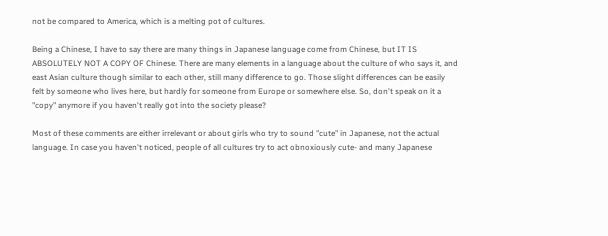not be compared to America, which is a melting pot of cultures.

Being a Chinese, I have to say there are many things in Japanese language come from Chinese, but IT IS ABSOLUTELY NOT A COPY OF Chinese. There are many elements in a language about the culture of who says it, and east Asian culture though similar to each other, still many difference to go. Those slight differences can be easily felt by someone who lives here, but hardly for someone from Europe or somewhere else. So, don't speak on it a "copy" anymore if you haven't really got into the society please?

Most of these comments are either irrelevant or about girls who try to sound "cute" in Japanese, not the actual language. In case you haven't noticed, people of all cultures try to act obnoxiously cute- and many Japanese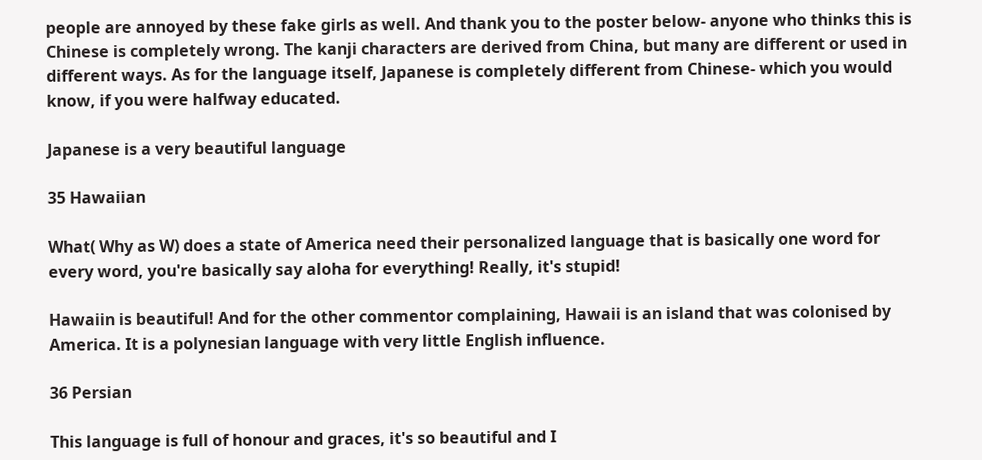people are annoyed by these fake girls as well. And thank you to the poster below- anyone who thinks this is Chinese is completely wrong. The kanji characters are derived from China, but many are different or used in different ways. As for the language itself, Japanese is completely different from Chinese- which you would know, if you were halfway educated.

Japanese is a very beautiful language

35 Hawaiian

What( Why as W) does a state of America need their personalized language that is basically one word for every word, you're basically say aloha for everything! Really, it's stupid!

Hawaiin is beautiful! And for the other commentor complaining, Hawaii is an island that was colonised by America. It is a polynesian language with very little English influence.

36 Persian

This language is full of honour and graces, it's so beautiful and I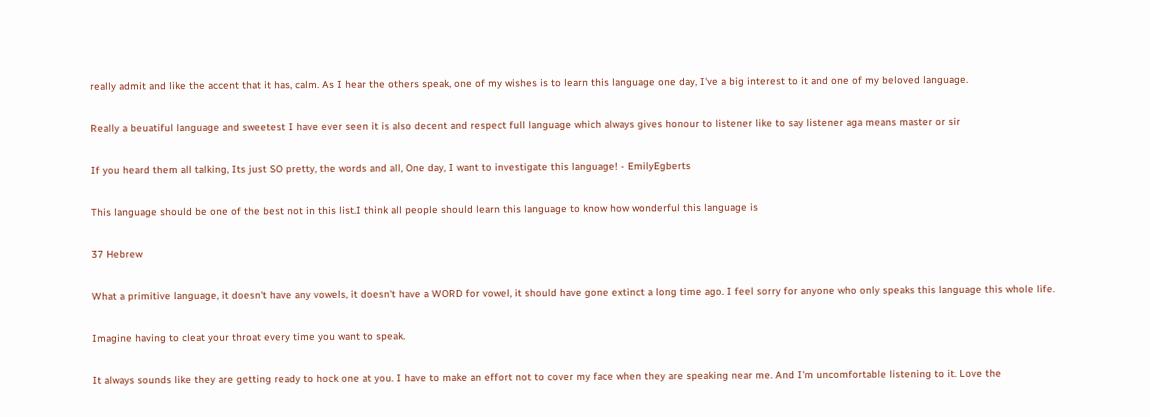really admit and like the accent that it has, calm. As I hear the others speak, one of my wishes is to learn this language one day, I've a big interest to it and one of my beloved language.

Really a beuatiful language and sweetest I have ever seen it is also decent and respect full language which always gives honour to listener like to say listener aga means master or sir

If you heard them all talking, Its just SO pretty, the words and all, One day, I want to investigate this language! - EmilyEgberts

This language should be one of the best not in this list.I think all people should learn this language to know how wonderful this language is

37 Hebrew

What a primitive language, it doesn't have any vowels, it doesn't have a WORD for vowel, it should have gone extinct a long time ago. I feel sorry for anyone who only speaks this language this whole life.

Imagine having to cleat your throat every time you want to speak.

It always sounds like they are getting ready to hock one at you. I have to make an effort not to cover my face when they are speaking near me. And I'm uncomfortable listening to it. Love the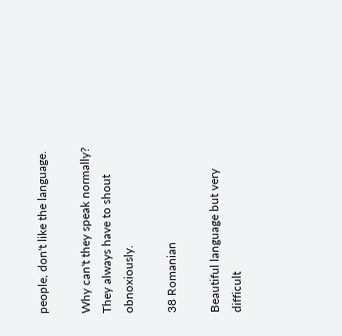people, don't like the language.

Why can't they speak normally? They always have to shout obnoxiously.

38 Romanian

Beautiful language but very difficult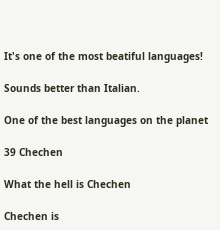It's one of the most beatiful languages!

Sounds better than Italian.

One of the best languages on the planet

39 Chechen

What the hell is Chechen

Chechen is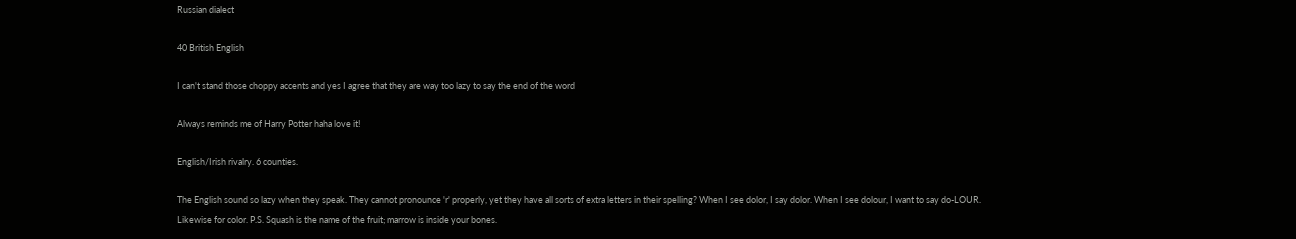Russian dialect

40 British English

I can't stand those choppy accents and yes I agree that they are way too lazy to say the end of the word

Always reminds me of Harry Potter haha love it!

English/Irish rivalry. 6 counties.

The English sound so lazy when they speak. They cannot pronounce 'r' properly, yet they have all sorts of extra letters in their spelling? When I see dolor, I say dolor. When I see dolour, I want to say do-LOUR. Likewise for color. P.S. Squash is the name of the fruit; marrow is inside your bones.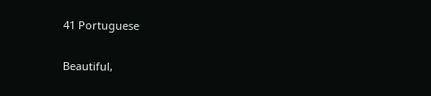41 Portuguese

Beautiful,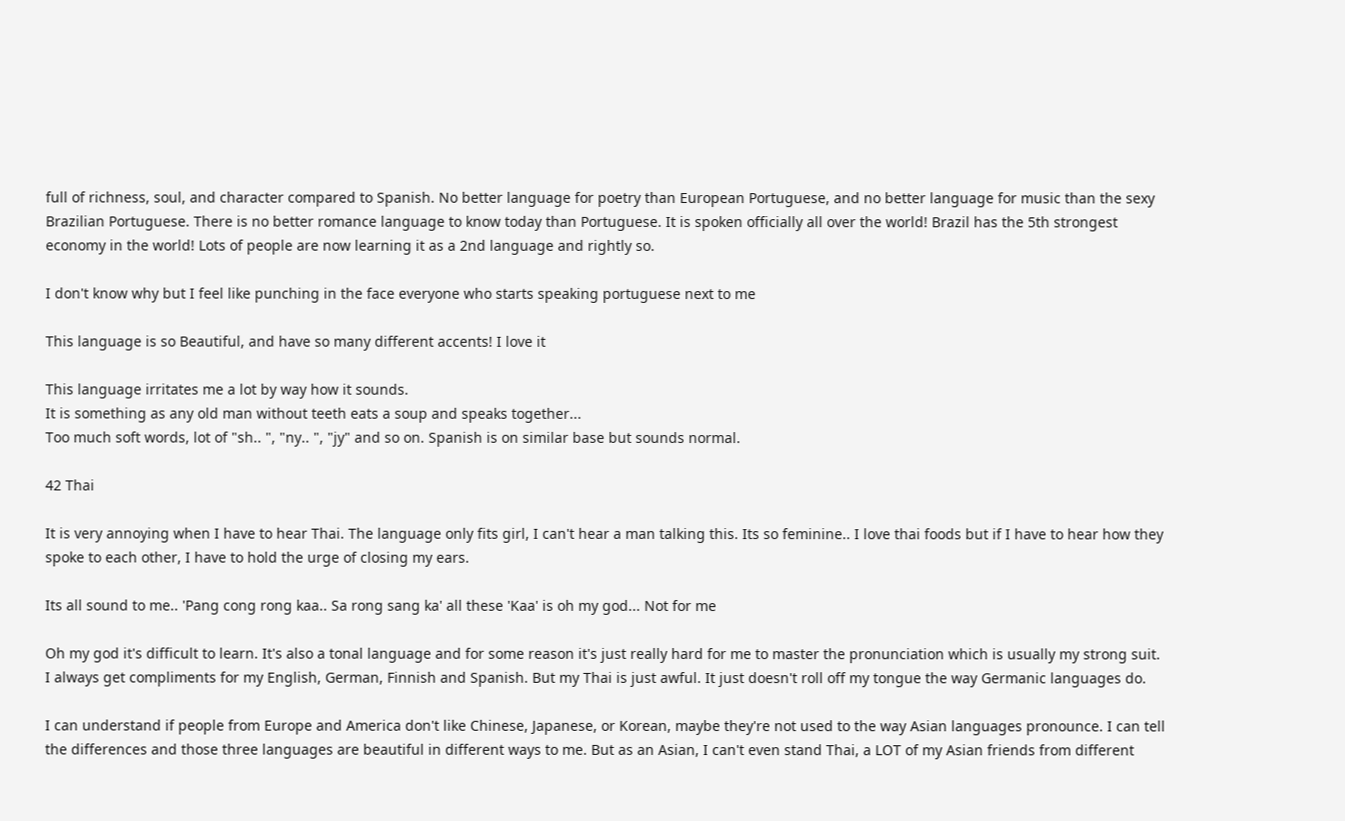full of richness, soul, and character compared to Spanish. No better language for poetry than European Portuguese, and no better language for music than the sexy Brazilian Portuguese. There is no better romance language to know today than Portuguese. It is spoken officially all over the world! Brazil has the 5th strongest economy in the world! Lots of people are now learning it as a 2nd language and rightly so.

I don't know why but I feel like punching in the face everyone who starts speaking portuguese next to me

This language is so Beautiful, and have so many different accents! I love it

This language irritates me a lot by way how it sounds.
It is something as any old man without teeth eats a soup and speaks together...
Too much soft words, lot of "sh.. ", "ny.. ", "jy" and so on. Spanish is on similar base but sounds normal.

42 Thai

It is very annoying when I have to hear Thai. The language only fits girl, I can't hear a man talking this. Its so feminine.. I love thai foods but if I have to hear how they spoke to each other, I have to hold the urge of closing my ears.

Its all sound to me.. 'Pang cong rong kaa.. Sa rong sang ka' all these 'Kaa' is oh my god... Not for me

Oh my god it's difficult to learn. It's also a tonal language and for some reason it's just really hard for me to master the pronunciation which is usually my strong suit. I always get compliments for my English, German, Finnish and Spanish. But my Thai is just awful. It just doesn't roll off my tongue the way Germanic languages do.

I can understand if people from Europe and America don't like Chinese, Japanese, or Korean, maybe they're not used to the way Asian languages pronounce. I can tell the differences and those three languages are beautiful in different ways to me. But as an Asian, I can't even stand Thai, a LOT of my Asian friends from different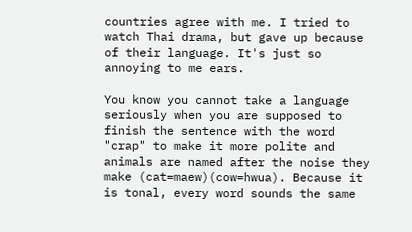countries agree with me. I tried to watch Thai drama, but gave up because of their language. It's just so annoying to me ears.

You know you cannot take a language seriously when you are supposed to finish the sentence with the word "crap" to make it more polite and animals are named after the noise they make (cat=maew)(cow=hwua). Because it is tonal, every word sounds the same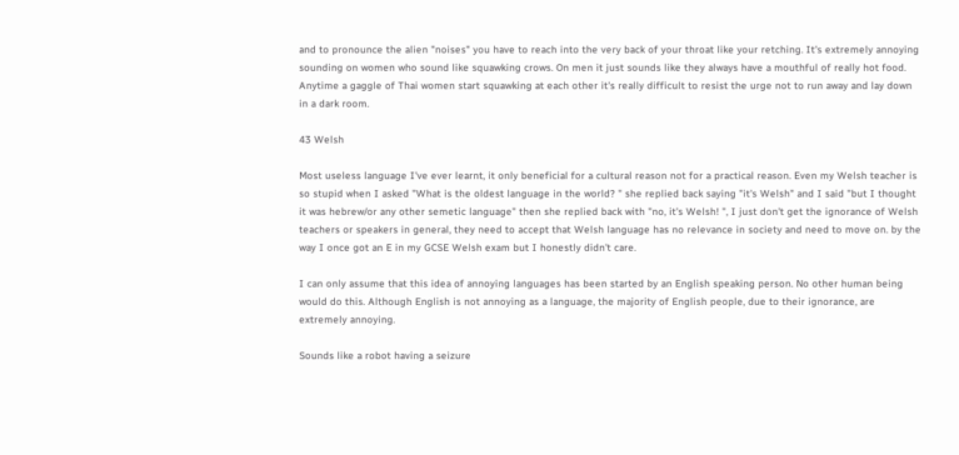and to pronounce the alien "noises" you have to reach into the very back of your throat like your retching. It's extremely annoying sounding on women who sound like squawking crows. On men it just sounds like they always have a mouthful of really hot food. Anytime a gaggle of Thai women start squawking at each other it's really difficult to resist the urge not to run away and lay down in a dark room.

43 Welsh

Most useless language I've ever learnt, it only beneficial for a cultural reason not for a practical reason. Even my Welsh teacher is so stupid when I asked "What is the oldest language in the world? " she replied back saying "it's Welsh" and I said "but I thought it was hebrew/or any other semetic language" then she replied back with "no, it's Welsh! ", I just don't get the ignorance of Welsh teachers or speakers in general, they need to accept that Welsh language has no relevance in society and need to move on. by the way I once got an E in my GCSE Welsh exam but I honestly didn't care.

I can only assume that this idea of annoying languages has been started by an English speaking person. No other human being would do this. Although English is not annoying as a language, the majority of English people, due to their ignorance, are extremely annoying.

Sounds like a robot having a seizure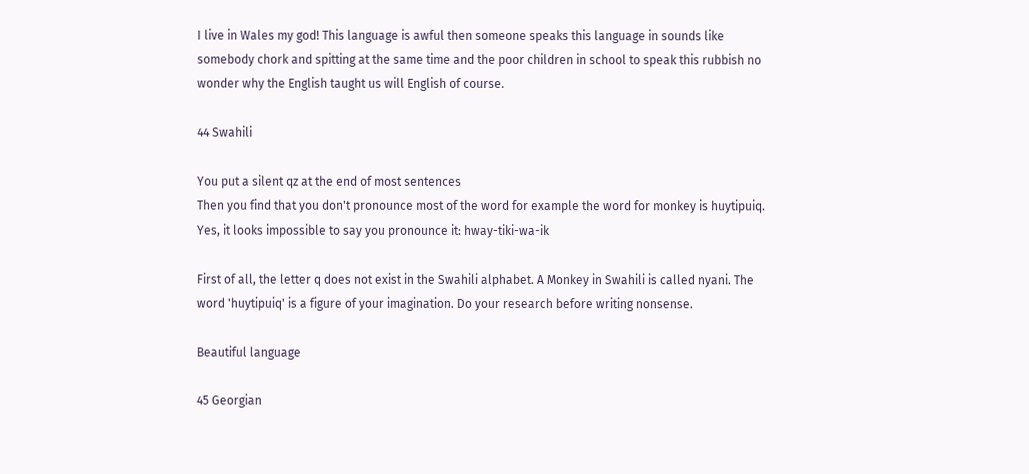I live in Wales my god! This language is awful then someone speaks this language in sounds like somebody chork and spitting at the same time and the poor children in school to speak this rubbish no wonder why the English taught us will English of course.

44 Swahili

You put a silent qz at the end of most sentences
Then you find that you don't pronounce most of the word for example the word for monkey is huytipuiq. Yes, it looks impossible to say you pronounce it: hway-tiki-wa-ik

First of all, the letter q does not exist in the Swahili alphabet. A Monkey in Swahili is called nyani. The word 'huytipuiq' is a figure of your imagination. Do your research before writing nonsense.

Beautiful language

45 Georgian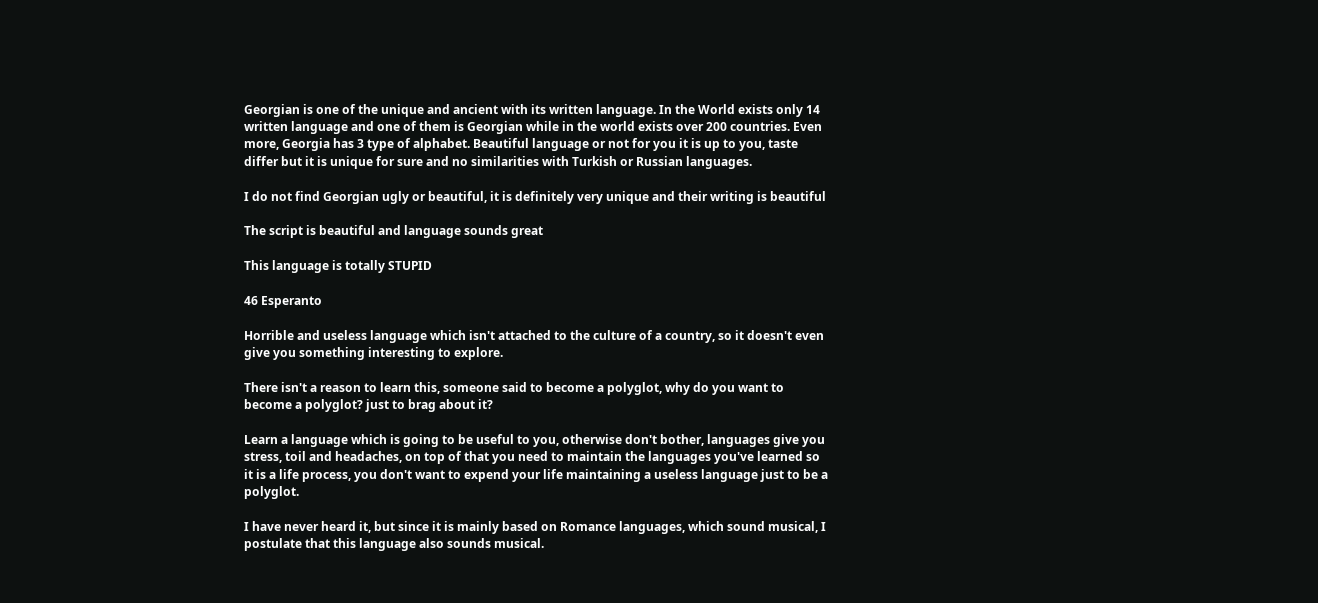Georgian is one of the unique and ancient with its written language. In the World exists only 14 written language and one of them is Georgian while in the world exists over 200 countries. Even more, Georgia has 3 type of alphabet. Beautiful language or not for you it is up to you, taste differ but it is unique for sure and no similarities with Turkish or Russian languages.

I do not find Georgian ugly or beautiful, it is definitely very unique and their writing is beautiful

The script is beautiful and language sounds great

This language is totally STUPID

46 Esperanto

Horrible and useless language which isn't attached to the culture of a country, so it doesn't even give you something interesting to explore.

There isn't a reason to learn this, someone said to become a polyglot, why do you want to become a polyglot? just to brag about it?

Learn a language which is going to be useful to you, otherwise don't bother, languages give you stress, toil and headaches, on top of that you need to maintain the languages you've learned so it is a life process, you don't want to expend your life maintaining a useless language just to be a polyglot.

I have never heard it, but since it is mainly based on Romance languages, which sound musical, I postulate that this language also sounds musical.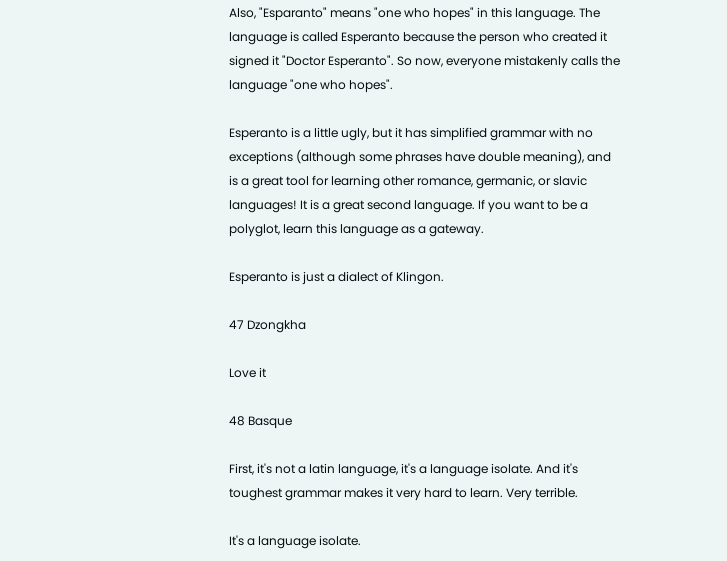Also, "Esparanto" means "one who hopes" in this language. The language is called Esperanto because the person who created it signed it "Doctor Esperanto". So now, everyone mistakenly calls the language "one who hopes".

Esperanto is a little ugly, but it has simplified grammar with no exceptions (although some phrases have double meaning), and is a great tool for learning other romance, germanic, or slavic languages! It is a great second language. If you want to be a polyglot, learn this language as a gateway.

Esperanto is just a dialect of Klingon.

47 Dzongkha

Love it

48 Basque

First, it's not a latin language, it's a language isolate. And it's toughest grammar makes it very hard to learn. Very terrible.

It's a language isolate.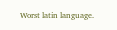Worst latin language.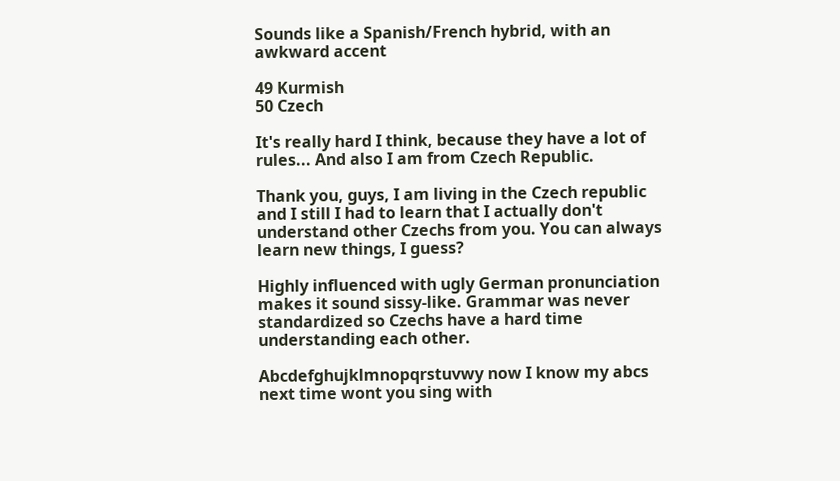Sounds like a Spanish/French hybrid, with an awkward accent

49 Kurmish
50 Czech

It's really hard I think, because they have a lot of rules... And also I am from Czech Republic.

Thank you, guys, I am living in the Czech republic and I still I had to learn that I actually don't understand other Czechs from you. You can always learn new things, I guess?

Highly influenced with ugly German pronunciation makes it sound sissy-like. Grammar was never standardized so Czechs have a hard time understanding each other.

Abcdefghujklmnopqrstuvwy now I know my abcs next time wont you sing with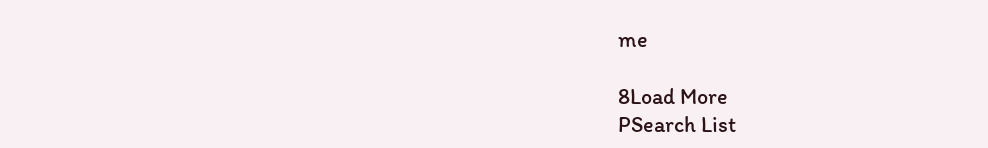me

8Load More
PSearch List